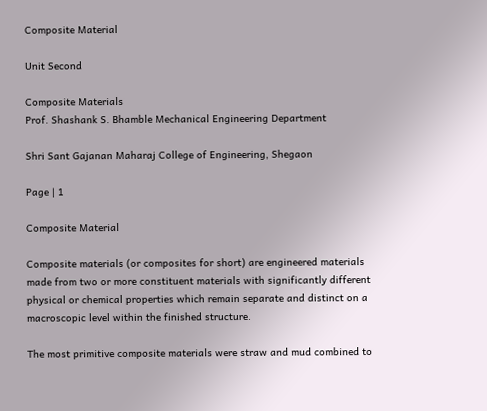Composite Material

Unit Second

Composite Materials
Prof. Shashank S. Bhamble Mechanical Engineering Department

Shri Sant Gajanan Maharaj College of Engineering, Shegaon

Page | 1

Composite Material

Composite materials (or composites for short) are engineered materials made from two or more constituent materials with significantly different physical or chemical properties which remain separate and distinct on a macroscopic level within the finished structure.

The most primitive composite materials were straw and mud combined to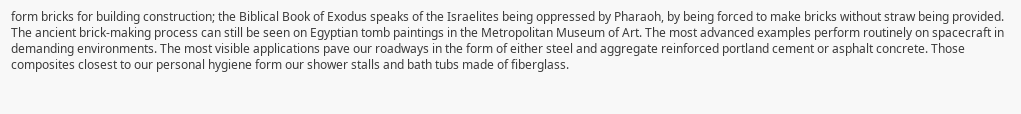form bricks for building construction; the Biblical Book of Exodus speaks of the Israelites being oppressed by Pharaoh, by being forced to make bricks without straw being provided. The ancient brick-making process can still be seen on Egyptian tomb paintings in the Metropolitan Museum of Art. The most advanced examples perform routinely on spacecraft in demanding environments. The most visible applications pave our roadways in the form of either steel and aggregate reinforced portland cement or asphalt concrete. Those composites closest to our personal hygiene form our shower stalls and bath tubs made of fiberglass.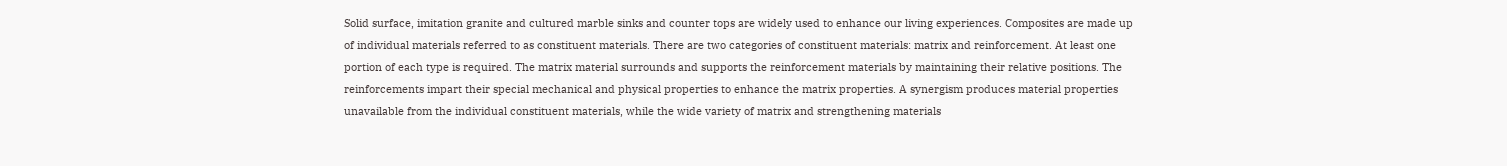Solid surface, imitation granite and cultured marble sinks and counter tops are widely used to enhance our living experiences. Composites are made up of individual materials referred to as constituent materials. There are two categories of constituent materials: matrix and reinforcement. At least one portion of each type is required. The matrix material surrounds and supports the reinforcement materials by maintaining their relative positions. The reinforcements impart their special mechanical and physical properties to enhance the matrix properties. A synergism produces material properties unavailable from the individual constituent materials, while the wide variety of matrix and strengthening materials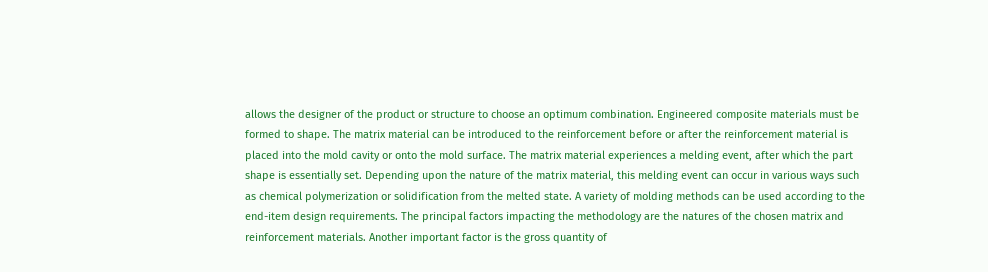allows the designer of the product or structure to choose an optimum combination. Engineered composite materials must be formed to shape. The matrix material can be introduced to the reinforcement before or after the reinforcement material is placed into the mold cavity or onto the mold surface. The matrix material experiences a melding event, after which the part shape is essentially set. Depending upon the nature of the matrix material, this melding event can occur in various ways such as chemical polymerization or solidification from the melted state. A variety of molding methods can be used according to the end-item design requirements. The principal factors impacting the methodology are the natures of the chosen matrix and reinforcement materials. Another important factor is the gross quantity of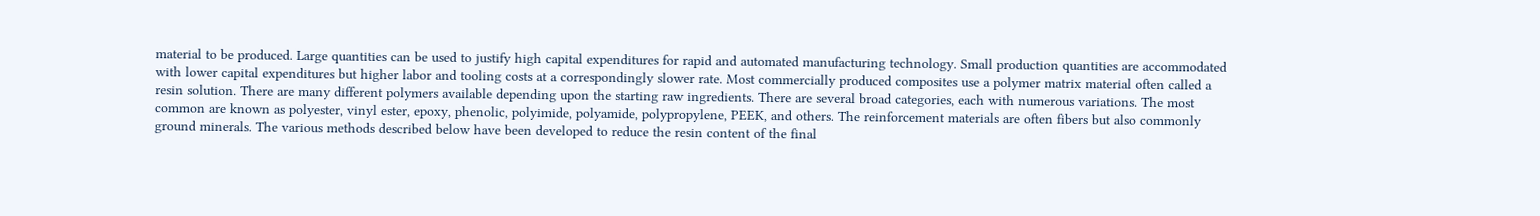material to be produced. Large quantities can be used to justify high capital expenditures for rapid and automated manufacturing technology. Small production quantities are accommodated with lower capital expenditures but higher labor and tooling costs at a correspondingly slower rate. Most commercially produced composites use a polymer matrix material often called a resin solution. There are many different polymers available depending upon the starting raw ingredients. There are several broad categories, each with numerous variations. The most common are known as polyester, vinyl ester, epoxy, phenolic, polyimide, polyamide, polypropylene, PEEK, and others. The reinforcement materials are often fibers but also commonly ground minerals. The various methods described below have been developed to reduce the resin content of the final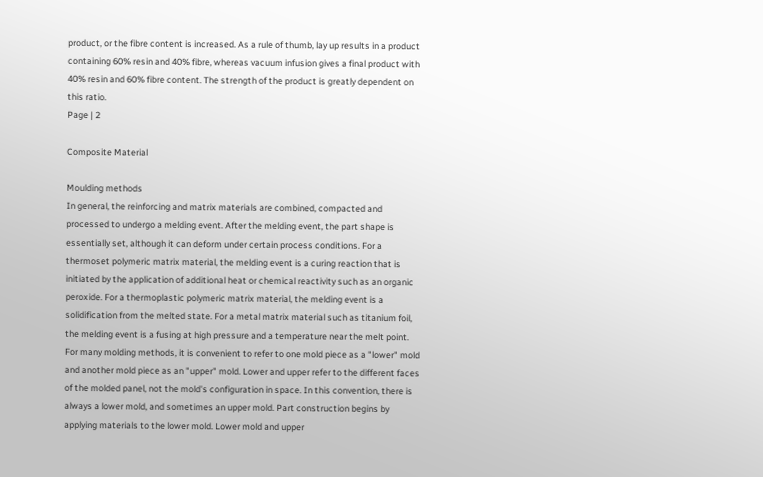product, or the fibre content is increased. As a rule of thumb, lay up results in a product containing 60% resin and 40% fibre, whereas vacuum infusion gives a final product with 40% resin and 60% fibre content. The strength of the product is greatly dependent on this ratio.
Page | 2

Composite Material

Moulding methods
In general, the reinforcing and matrix materials are combined, compacted and processed to undergo a melding event. After the melding event, the part shape is essentially set, although it can deform under certain process conditions. For a thermoset polymeric matrix material, the melding event is a curing reaction that is initiated by the application of additional heat or chemical reactivity such as an organic peroxide. For a thermoplastic polymeric matrix material, the melding event is a solidification from the melted state. For a metal matrix material such as titanium foil, the melding event is a fusing at high pressure and a temperature near the melt point. For many molding methods, it is convenient to refer to one mold piece as a "lower" mold and another mold piece as an "upper" mold. Lower and upper refer to the different faces of the molded panel, not the mold's configuration in space. In this convention, there is always a lower mold, and sometimes an upper mold. Part construction begins by applying materials to the lower mold. Lower mold and upper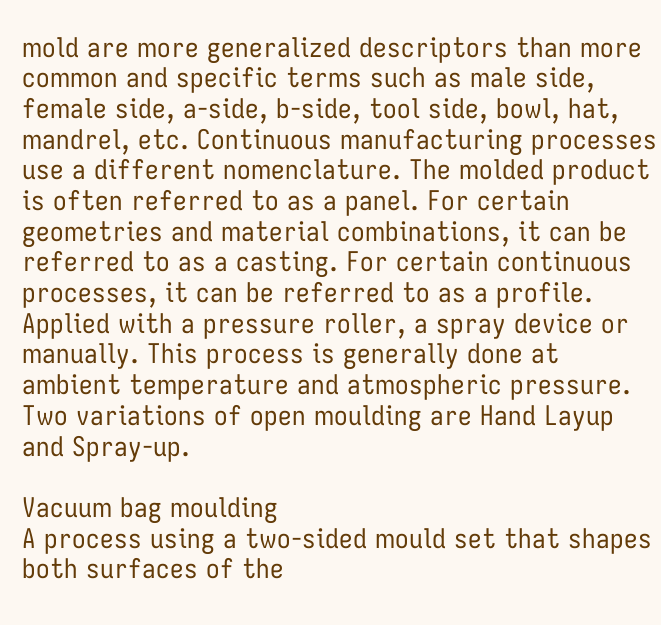mold are more generalized descriptors than more common and specific terms such as male side, female side, a-side, b-side, tool side, bowl, hat, mandrel, etc. Continuous manufacturing processes use a different nomenclature. The molded product is often referred to as a panel. For certain geometries and material combinations, it can be referred to as a casting. For certain continuous processes, it can be referred to as a profile. Applied with a pressure roller, a spray device or manually. This process is generally done at ambient temperature and atmospheric pressure. Two variations of open moulding are Hand Layup and Spray-up.

Vacuum bag moulding
A process using a two-sided mould set that shapes both surfaces of the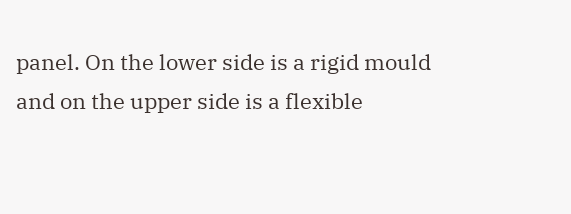panel. On the lower side is a rigid mould and on the upper side is a flexible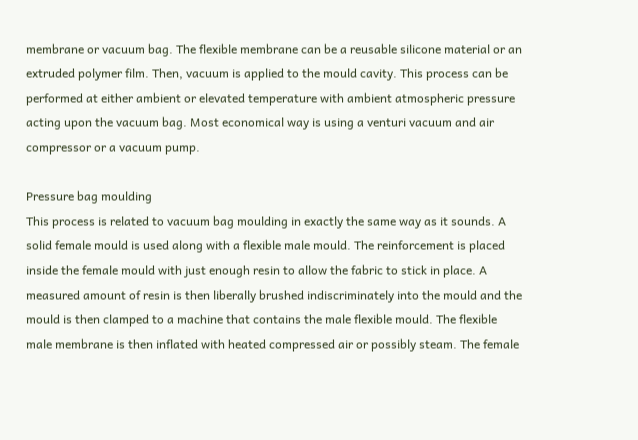membrane or vacuum bag. The flexible membrane can be a reusable silicone material or an extruded polymer film. Then, vacuum is applied to the mould cavity. This process can be performed at either ambient or elevated temperature with ambient atmospheric pressure acting upon the vacuum bag. Most economical way is using a venturi vacuum and air compressor or a vacuum pump.

Pressure bag moulding
This process is related to vacuum bag moulding in exactly the same way as it sounds. A solid female mould is used along with a flexible male mould. The reinforcement is placed inside the female mould with just enough resin to allow the fabric to stick in place. A measured amount of resin is then liberally brushed indiscriminately into the mould and the mould is then clamped to a machine that contains the male flexible mould. The flexible male membrane is then inflated with heated compressed air or possibly steam. The female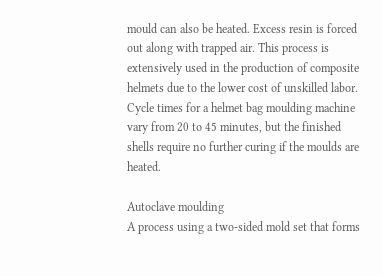mould can also be heated. Excess resin is forced out along with trapped air. This process is extensively used in the production of composite helmets due to the lower cost of unskilled labor. Cycle times for a helmet bag moulding machine vary from 20 to 45 minutes, but the finished shells require no further curing if the moulds are heated.

Autoclave moulding
A process using a two-sided mold set that forms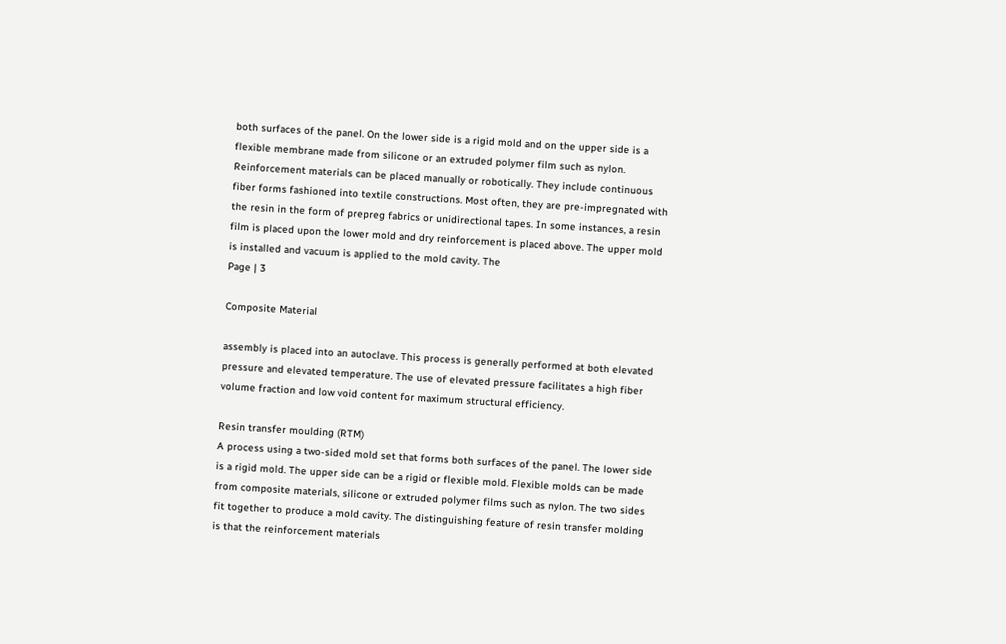both surfaces of the panel. On the lower side is a rigid mold and on the upper side is a flexible membrane made from silicone or an extruded polymer film such as nylon. Reinforcement materials can be placed manually or robotically. They include continuous fiber forms fashioned into textile constructions. Most often, they are pre-impregnated with the resin in the form of prepreg fabrics or unidirectional tapes. In some instances, a resin film is placed upon the lower mold and dry reinforcement is placed above. The upper mold is installed and vacuum is applied to the mold cavity. The
Page | 3

Composite Material

assembly is placed into an autoclave. This process is generally performed at both elevated pressure and elevated temperature. The use of elevated pressure facilitates a high fiber volume fraction and low void content for maximum structural efficiency.

Resin transfer moulding (RTM)
A process using a two-sided mold set that forms both surfaces of the panel. The lower side is a rigid mold. The upper side can be a rigid or flexible mold. Flexible molds can be made from composite materials, silicone or extruded polymer films such as nylon. The two sides fit together to produce a mold cavity. The distinguishing feature of resin transfer molding is that the reinforcement materials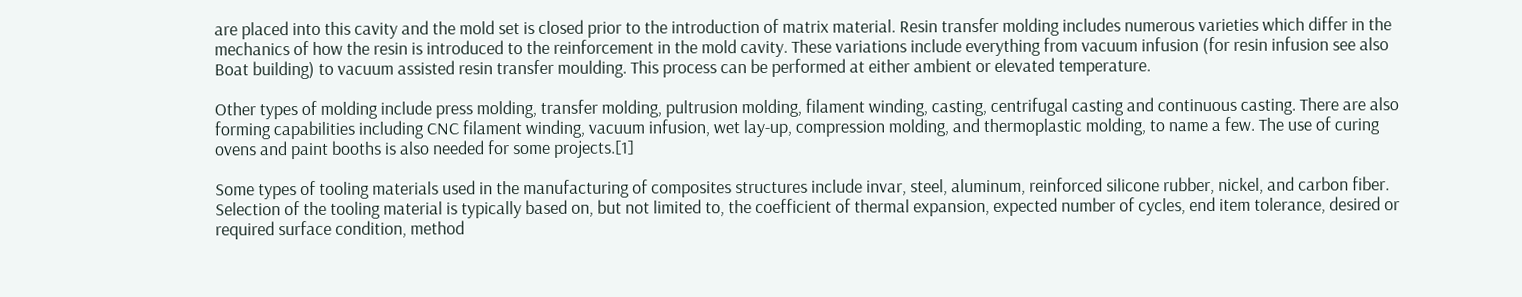are placed into this cavity and the mold set is closed prior to the introduction of matrix material. Resin transfer molding includes numerous varieties which differ in the mechanics of how the resin is introduced to the reinforcement in the mold cavity. These variations include everything from vacuum infusion (for resin infusion see also Boat building) to vacuum assisted resin transfer moulding. This process can be performed at either ambient or elevated temperature.

Other types of molding include press molding, transfer molding, pultrusion molding, filament winding, casting, centrifugal casting and continuous casting. There are also forming capabilities including CNC filament winding, vacuum infusion, wet lay-up, compression molding, and thermoplastic molding, to name a few. The use of curing ovens and paint booths is also needed for some projects.[1]

Some types of tooling materials used in the manufacturing of composites structures include invar, steel, aluminum, reinforced silicone rubber, nickel, and carbon fiber. Selection of the tooling material is typically based on, but not limited to, the coefficient of thermal expansion, expected number of cycles, end item tolerance, desired or required surface condition, method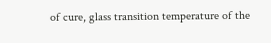of cure, glass transition temperature of the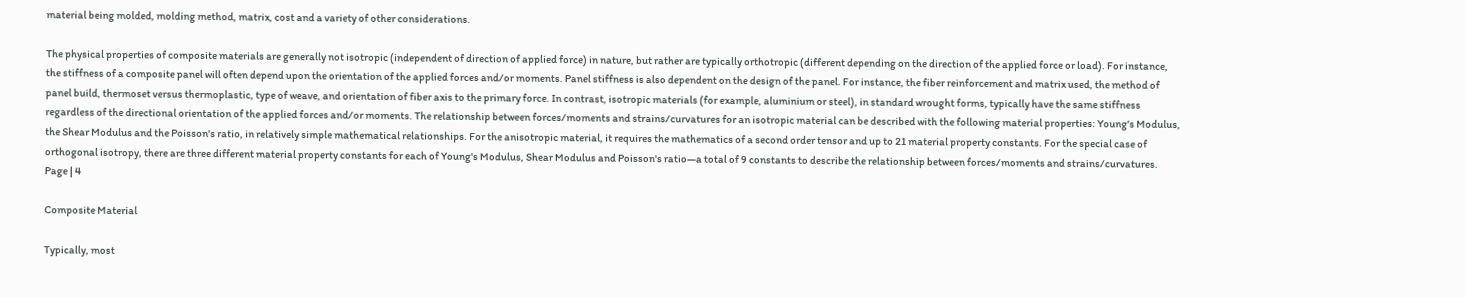material being molded, molding method, matrix, cost and a variety of other considerations.

The physical properties of composite materials are generally not isotropic (independent of direction of applied force) in nature, but rather are typically orthotropic (different depending on the direction of the applied force or load). For instance, the stiffness of a composite panel will often depend upon the orientation of the applied forces and/or moments. Panel stiffness is also dependent on the design of the panel. For instance, the fiber reinforcement and matrix used, the method of panel build, thermoset versus thermoplastic, type of weave, and orientation of fiber axis to the primary force. In contrast, isotropic materials (for example, aluminium or steel), in standard wrought forms, typically have the same stiffness regardless of the directional orientation of the applied forces and/or moments. The relationship between forces/moments and strains/curvatures for an isotropic material can be described with the following material properties: Young's Modulus, the Shear Modulus and the Poisson's ratio, in relatively simple mathematical relationships. For the anisotropic material, it requires the mathematics of a second order tensor and up to 21 material property constants. For the special case of orthogonal isotropy, there are three different material property constants for each of Young's Modulus, Shear Modulus and Poisson's ratio—a total of 9 constants to describe the relationship between forces/moments and strains/curvatures.
Page | 4

Composite Material

Typically, most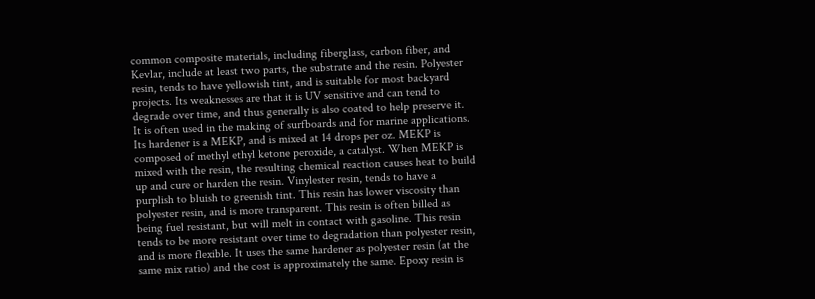common composite materials, including fiberglass, carbon fiber, and Kevlar, include at least two parts, the substrate and the resin. Polyester resin, tends to have yellowish tint, and is suitable for most backyard projects. Its weaknesses are that it is UV sensitive and can tend to degrade over time, and thus generally is also coated to help preserve it. It is often used in the making of surfboards and for marine applications. Its hardener is a MEKP, and is mixed at 14 drops per oz. MEKP is composed of methyl ethyl ketone peroxide, a catalyst. When MEKP is mixed with the resin, the resulting chemical reaction causes heat to build up and cure or harden the resin. Vinylester resin, tends to have a purplish to bluish to greenish tint. This resin has lower viscosity than polyester resin, and is more transparent. This resin is often billed as being fuel resistant, but will melt in contact with gasoline. This resin tends to be more resistant over time to degradation than polyester resin, and is more flexible. It uses the same hardener as polyester resin (at the same mix ratio) and the cost is approximately the same. Epoxy resin is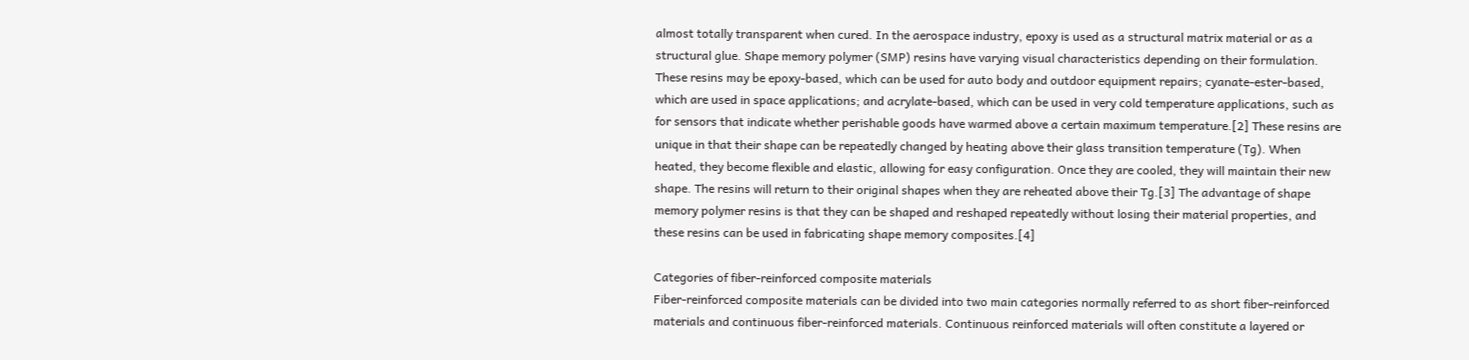almost totally transparent when cured. In the aerospace industry, epoxy is used as a structural matrix material or as a structural glue. Shape memory polymer (SMP) resins have varying visual characteristics depending on their formulation. These resins may be epoxy-based, which can be used for auto body and outdoor equipment repairs; cyanate-ester-based, which are used in space applications; and acrylate-based, which can be used in very cold temperature applications, such as for sensors that indicate whether perishable goods have warmed above a certain maximum temperature.[2] These resins are unique in that their shape can be repeatedly changed by heating above their glass transition temperature (Tg). When heated, they become flexible and elastic, allowing for easy configuration. Once they are cooled, they will maintain their new shape. The resins will return to their original shapes when they are reheated above their Tg.[3] The advantage of shape memory polymer resins is that they can be shaped and reshaped repeatedly without losing their material properties, and these resins can be used in fabricating shape memory composites.[4]

Categories of fiber-reinforced composite materials
Fiber-reinforced composite materials can be divided into two main categories normally referred to as short fiber-reinforced materials and continuous fiber-reinforced materials. Continuous reinforced materials will often constitute a layered or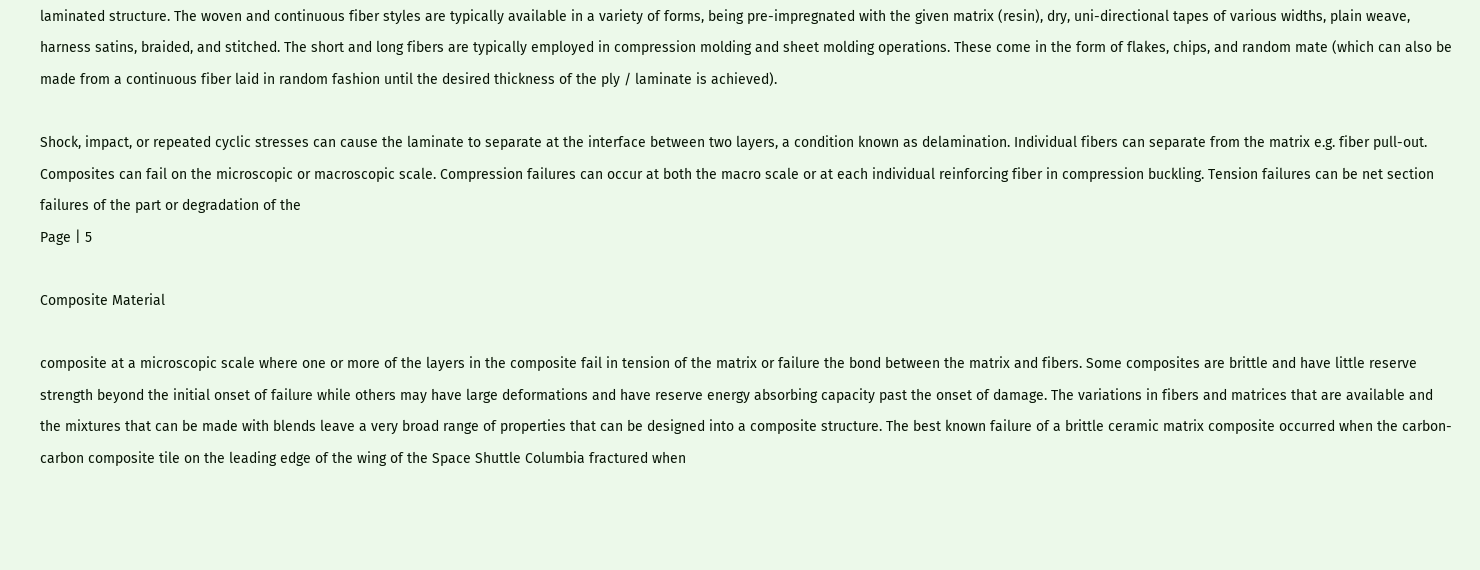laminated structure. The woven and continuous fiber styles are typically available in a variety of forms, being pre-impregnated with the given matrix (resin), dry, uni-directional tapes of various widths, plain weave, harness satins, braided, and stitched. The short and long fibers are typically employed in compression molding and sheet molding operations. These come in the form of flakes, chips, and random mate (which can also be made from a continuous fiber laid in random fashion until the desired thickness of the ply / laminate is achieved).

Shock, impact, or repeated cyclic stresses can cause the laminate to separate at the interface between two layers, a condition known as delamination. Individual fibers can separate from the matrix e.g. fiber pull-out. Composites can fail on the microscopic or macroscopic scale. Compression failures can occur at both the macro scale or at each individual reinforcing fiber in compression buckling. Tension failures can be net section failures of the part or degradation of the
Page | 5

Composite Material

composite at a microscopic scale where one or more of the layers in the composite fail in tension of the matrix or failure the bond between the matrix and fibers. Some composites are brittle and have little reserve strength beyond the initial onset of failure while others may have large deformations and have reserve energy absorbing capacity past the onset of damage. The variations in fibers and matrices that are available and the mixtures that can be made with blends leave a very broad range of properties that can be designed into a composite structure. The best known failure of a brittle ceramic matrix composite occurred when the carbon-carbon composite tile on the leading edge of the wing of the Space Shuttle Columbia fractured when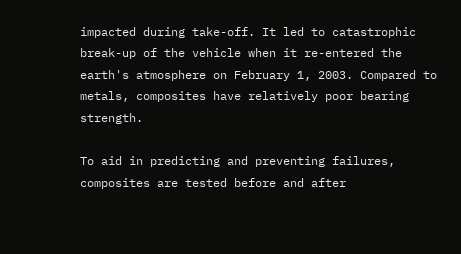impacted during take-off. It led to catastrophic break-up of the vehicle when it re-entered the earth's atmosphere on February 1, 2003. Compared to metals, composites have relatively poor bearing strength.

To aid in predicting and preventing failures, composites are tested before and after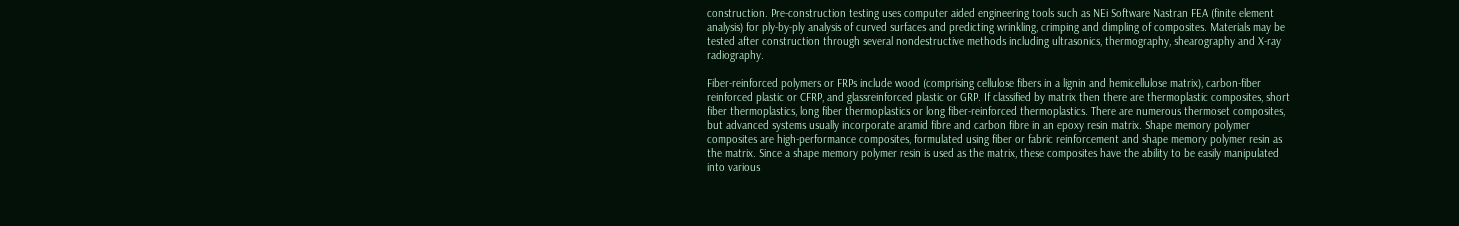construction. Pre-construction testing uses computer aided engineering tools such as NEi Software Nastran FEA (finite element analysis) for ply-by-ply analysis of curved surfaces and predicting wrinkling, crimping and dimpling of composites. Materials may be tested after construction through several nondestructive methods including ultrasonics, thermography, shearography and X-ray radiography.

Fiber-reinforced polymers or FRPs include wood (comprising cellulose fibers in a lignin and hemicellulose matrix), carbon-fiber reinforced plastic or CFRP, and glassreinforced plastic or GRP. If classified by matrix then there are thermoplastic composites, short fiber thermoplastics, long fiber thermoplastics or long fiber-reinforced thermoplastics. There are numerous thermoset composites, but advanced systems usually incorporate aramid fibre and carbon fibre in an epoxy resin matrix. Shape memory polymer composites are high-performance composites, formulated using fiber or fabric reinforcement and shape memory polymer resin as the matrix. Since a shape memory polymer resin is used as the matrix, these composites have the ability to be easily manipulated into various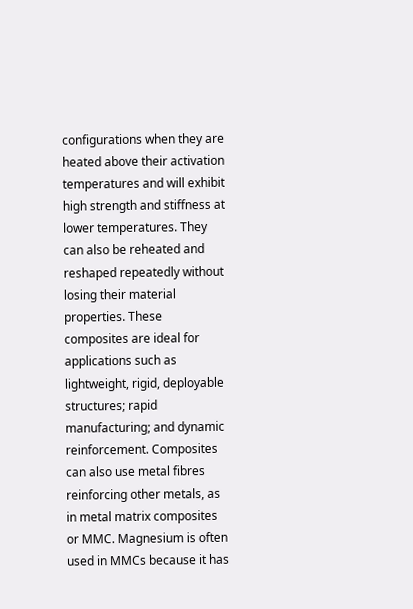configurations when they are heated above their activation temperatures and will exhibit high strength and stiffness at lower temperatures. They can also be reheated and reshaped repeatedly without losing their material properties. These composites are ideal for applications such as lightweight, rigid, deployable structures; rapid manufacturing; and dynamic reinforcement. Composites can also use metal fibres reinforcing other metals, as in metal matrix composites or MMC. Magnesium is often used in MMCs because it has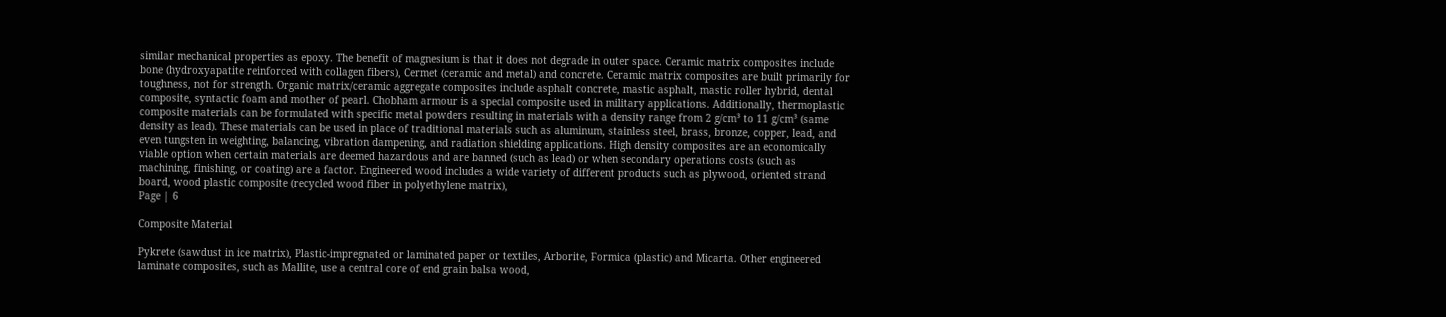similar mechanical properties as epoxy. The benefit of magnesium is that it does not degrade in outer space. Ceramic matrix composites include bone (hydroxyapatite reinforced with collagen fibers), Cermet (ceramic and metal) and concrete. Ceramic matrix composites are built primarily for toughness, not for strength. Organic matrix/ceramic aggregate composites include asphalt concrete, mastic asphalt, mastic roller hybrid, dental composite, syntactic foam and mother of pearl. Chobham armour is a special composite used in military applications. Additionally, thermoplastic composite materials can be formulated with specific metal powders resulting in materials with a density range from 2 g/cm³ to 11 g/cm³ (same density as lead). These materials can be used in place of traditional materials such as aluminum, stainless steel, brass, bronze, copper, lead, and even tungsten in weighting, balancing, vibration dampening, and radiation shielding applications. High density composites are an economically viable option when certain materials are deemed hazardous and are banned (such as lead) or when secondary operations costs (such as machining, finishing, or coating) are a factor. Engineered wood includes a wide variety of different products such as plywood, oriented strand board, wood plastic composite (recycled wood fiber in polyethylene matrix),
Page | 6

Composite Material

Pykrete (sawdust in ice matrix), Plastic-impregnated or laminated paper or textiles, Arborite, Formica (plastic) and Micarta. Other engineered laminate composites, such as Mallite, use a central core of end grain balsa wood,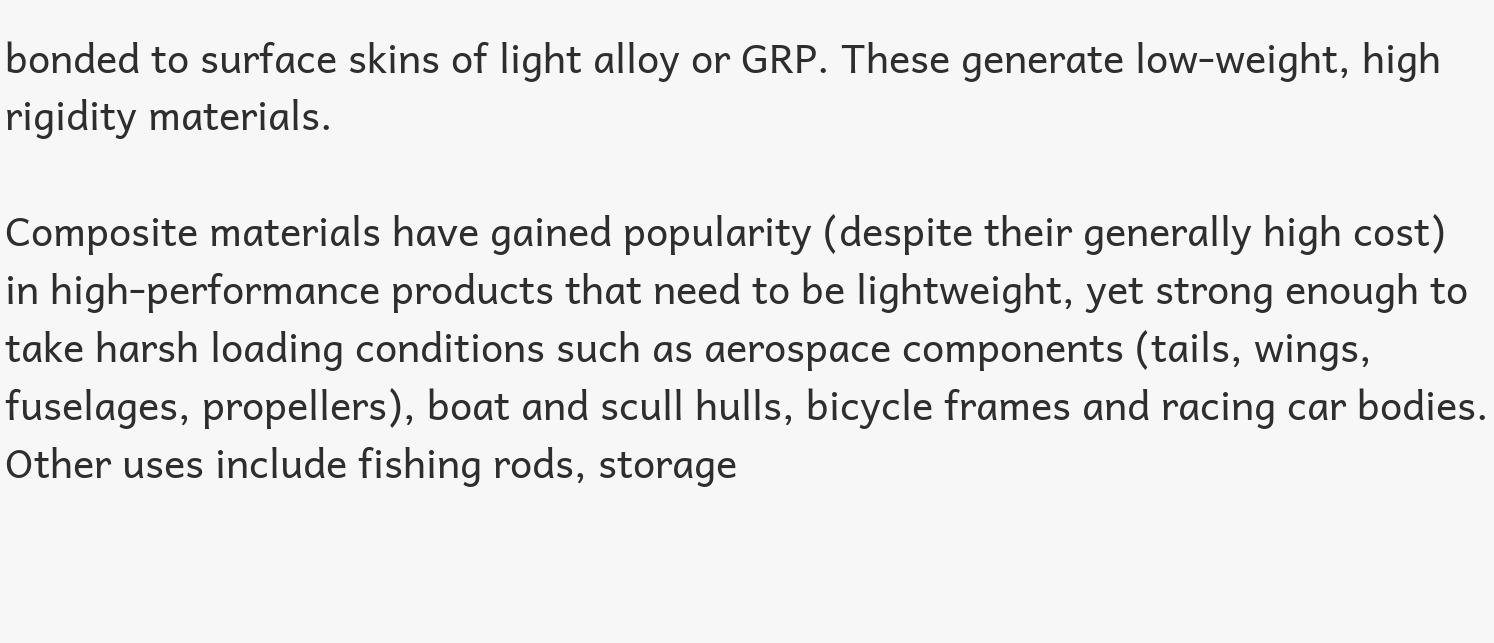bonded to surface skins of light alloy or GRP. These generate low-weight, high rigidity materials.

Composite materials have gained popularity (despite their generally high cost) in high-performance products that need to be lightweight, yet strong enough to take harsh loading conditions such as aerospace components (tails, wings, fuselages, propellers), boat and scull hulls, bicycle frames and racing car bodies. Other uses include fishing rods, storage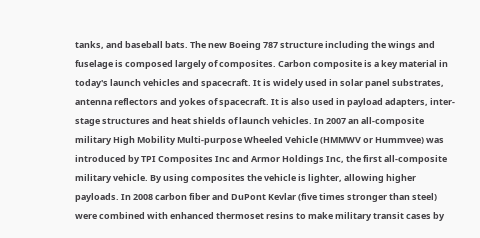tanks, and baseball bats. The new Boeing 787 structure including the wings and fuselage is composed largely of composites. Carbon composite is a key material in today's launch vehicles and spacecraft. It is widely used in solar panel substrates, antenna reflectors and yokes of spacecraft. It is also used in payload adapters, inter-stage structures and heat shields of launch vehicles. In 2007 an all-composite military High Mobility Multi-purpose Wheeled Vehicle (HMMWV or Hummvee) was introduced by TPI Composites Inc and Armor Holdings Inc, the first all-composite military vehicle. By using composites the vehicle is lighter, allowing higher payloads. In 2008 carbon fiber and DuPont Kevlar (five times stronger than steel) were combined with enhanced thermoset resins to make military transit cases by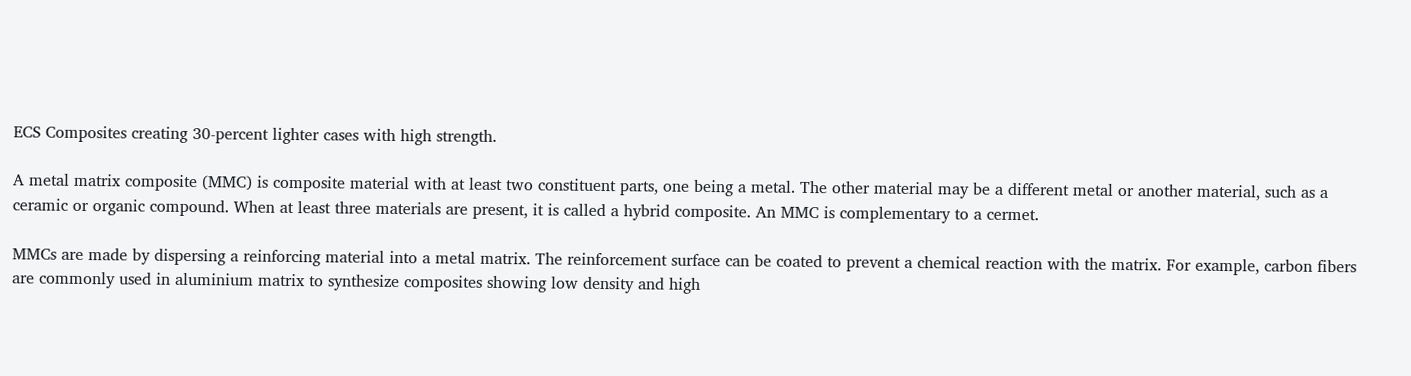ECS Composites creating 30-percent lighter cases with high strength.

A metal matrix composite (MMC) is composite material with at least two constituent parts, one being a metal. The other material may be a different metal or another material, such as a ceramic or organic compound. When at least three materials are present, it is called a hybrid composite. An MMC is complementary to a cermet.

MMCs are made by dispersing a reinforcing material into a metal matrix. The reinforcement surface can be coated to prevent a chemical reaction with the matrix. For example, carbon fibers are commonly used in aluminium matrix to synthesize composites showing low density and high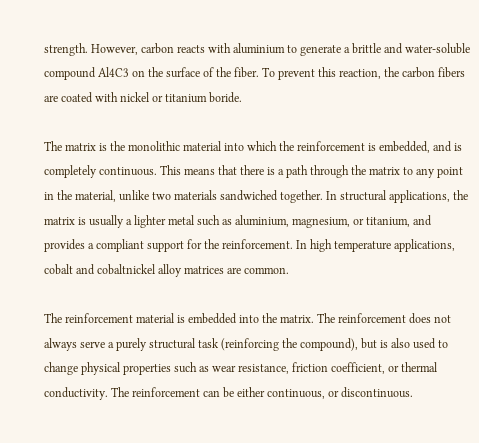strength. However, carbon reacts with aluminium to generate a brittle and water-soluble compound Al4C3 on the surface of the fiber. To prevent this reaction, the carbon fibers are coated with nickel or titanium boride.

The matrix is the monolithic material into which the reinforcement is embedded, and is completely continuous. This means that there is a path through the matrix to any point in the material, unlike two materials sandwiched together. In structural applications, the matrix is usually a lighter metal such as aluminium, magnesium, or titanium, and provides a compliant support for the reinforcement. In high temperature applications, cobalt and cobaltnickel alloy matrices are common.

The reinforcement material is embedded into the matrix. The reinforcement does not always serve a purely structural task (reinforcing the compound), but is also used to change physical properties such as wear resistance, friction coefficient, or thermal conductivity. The reinforcement can be either continuous, or discontinuous.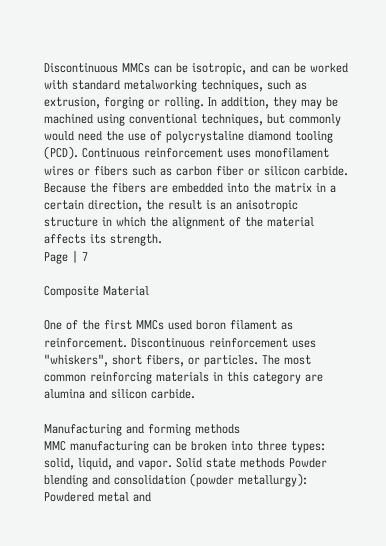Discontinuous MMCs can be isotropic, and can be worked with standard metalworking techniques, such as extrusion, forging or rolling. In addition, they may be machined using conventional techniques, but commonly would need the use of polycrystaline diamond tooling (PCD). Continuous reinforcement uses monofilament wires or fibers such as carbon fiber or silicon carbide. Because the fibers are embedded into the matrix in a certain direction, the result is an anisotropic structure in which the alignment of the material affects its strength.
Page | 7

Composite Material

One of the first MMCs used boron filament as reinforcement. Discontinuous reinforcement uses "whiskers", short fibers, or particles. The most common reinforcing materials in this category are alumina and silicon carbide.

Manufacturing and forming methods
MMC manufacturing can be broken into three types: solid, liquid, and vapor. Solid state methods Powder blending and consolidation (powder metallurgy): Powdered metal and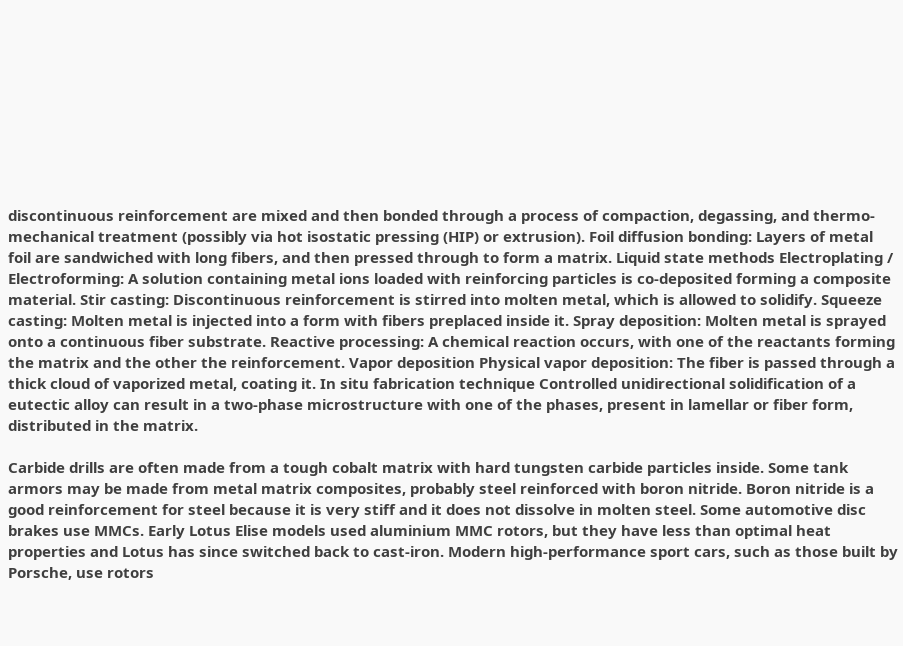discontinuous reinforcement are mixed and then bonded through a process of compaction, degassing, and thermo-mechanical treatment (possibly via hot isostatic pressing (HIP) or extrusion). Foil diffusion bonding: Layers of metal foil are sandwiched with long fibers, and then pressed through to form a matrix. Liquid state methods Electroplating / Electroforming: A solution containing metal ions loaded with reinforcing particles is co-deposited forming a composite material. Stir casting: Discontinuous reinforcement is stirred into molten metal, which is allowed to solidify. Squeeze casting: Molten metal is injected into a form with fibers preplaced inside it. Spray deposition: Molten metal is sprayed onto a continuous fiber substrate. Reactive processing: A chemical reaction occurs, with one of the reactants forming the matrix and the other the reinforcement. Vapor deposition Physical vapor deposition: The fiber is passed through a thick cloud of vaporized metal, coating it. In situ fabrication technique Controlled unidirectional solidification of a eutectic alloy can result in a two-phase microstructure with one of the phases, present in lamellar or fiber form, distributed in the matrix.

Carbide drills are often made from a tough cobalt matrix with hard tungsten carbide particles inside. Some tank armors may be made from metal matrix composites, probably steel reinforced with boron nitride. Boron nitride is a good reinforcement for steel because it is very stiff and it does not dissolve in molten steel. Some automotive disc brakes use MMCs. Early Lotus Elise models used aluminium MMC rotors, but they have less than optimal heat properties and Lotus has since switched back to cast-iron. Modern high-performance sport cars, such as those built by Porsche, use rotors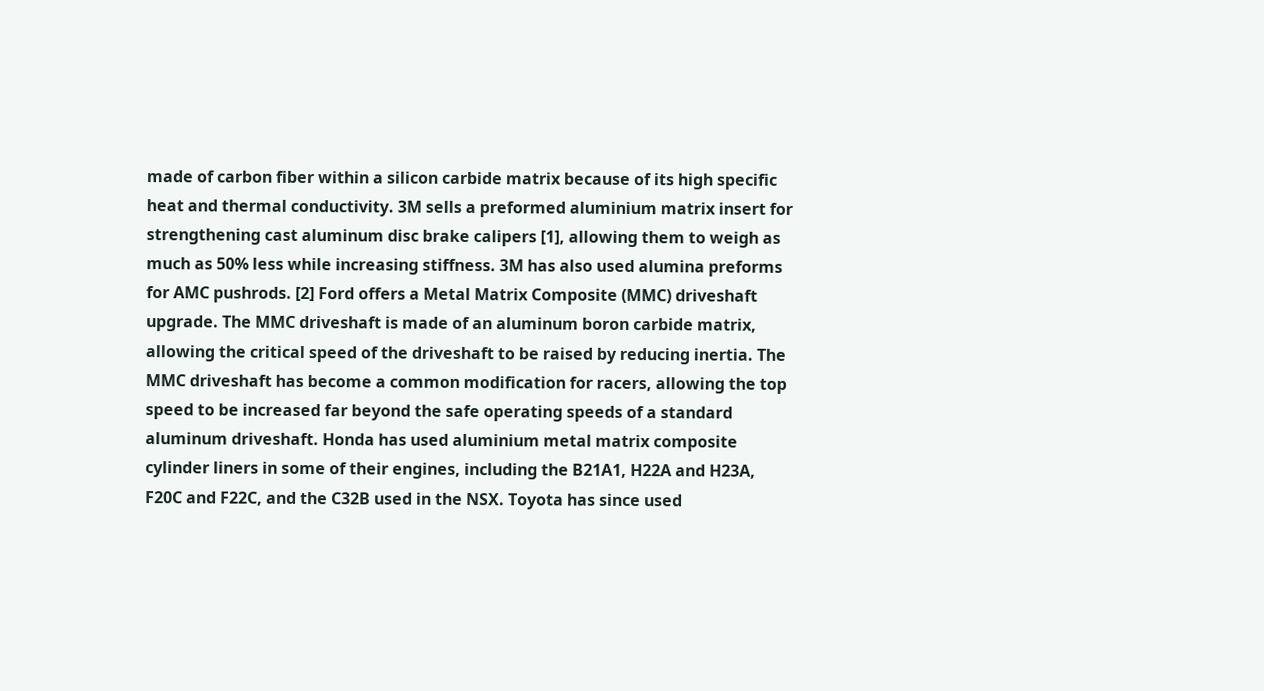made of carbon fiber within a silicon carbide matrix because of its high specific heat and thermal conductivity. 3M sells a preformed aluminium matrix insert for strengthening cast aluminum disc brake calipers [1], allowing them to weigh as much as 50% less while increasing stiffness. 3M has also used alumina preforms for AMC pushrods. [2] Ford offers a Metal Matrix Composite (MMC) driveshaft upgrade. The MMC driveshaft is made of an aluminum boron carbide matrix, allowing the critical speed of the driveshaft to be raised by reducing inertia. The MMC driveshaft has become a common modification for racers, allowing the top speed to be increased far beyond the safe operating speeds of a standard aluminum driveshaft. Honda has used aluminium metal matrix composite cylinder liners in some of their engines, including the B21A1, H22A and H23A, F20C and F22C, and the C32B used in the NSX. Toyota has since used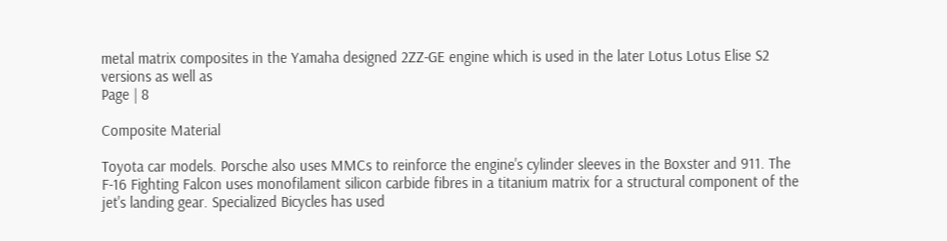metal matrix composites in the Yamaha designed 2ZZ-GE engine which is used in the later Lotus Lotus Elise S2 versions as well as
Page | 8

Composite Material

Toyota car models. Porsche also uses MMCs to reinforce the engine's cylinder sleeves in the Boxster and 911. The F-16 Fighting Falcon uses monofilament silicon carbide fibres in a titanium matrix for a structural component of the jet's landing gear. Specialized Bicycles has used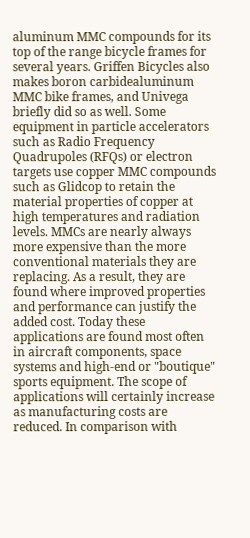aluminum MMC compounds for its top of the range bicycle frames for several years. Griffen Bicycles also makes boron carbidealuminum MMC bike frames, and Univega briefly did so as well. Some equipment in particle accelerators such as Radio Frequency Quadrupoles (RFQs) or electron targets use copper MMC compounds such as Glidcop to retain the material properties of copper at high temperatures and radiation levels. MMCs are nearly always more expensive than the more conventional materials they are replacing. As a result, they are found where improved properties and performance can justify the added cost. Today these applications are found most often in aircraft components, space systems and high-end or "boutique" sports equipment. The scope of applications will certainly increase as manufacturing costs are reduced. In comparison with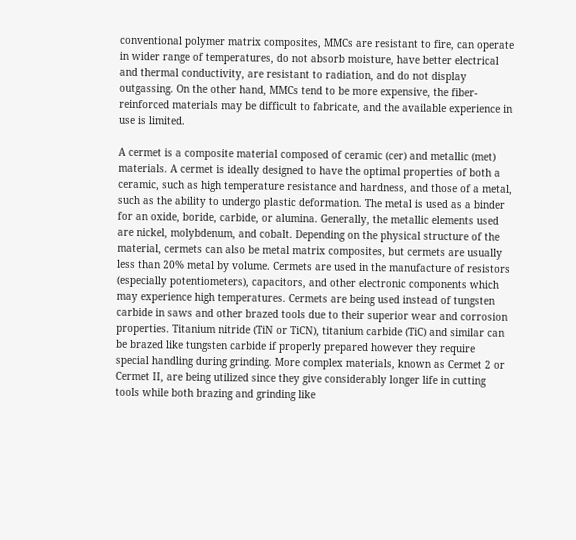conventional polymer matrix composites, MMCs are resistant to fire, can operate in wider range of temperatures, do not absorb moisture, have better electrical and thermal conductivity, are resistant to radiation, and do not display outgassing. On the other hand, MMCs tend to be more expensive, the fiber-reinforced materials may be difficult to fabricate, and the available experience in use is limited.

A cermet is a composite material composed of ceramic (cer) and metallic (met) materials. A cermet is ideally designed to have the optimal properties of both a ceramic, such as high temperature resistance and hardness, and those of a metal, such as the ability to undergo plastic deformation. The metal is used as a binder for an oxide, boride, carbide, or alumina. Generally, the metallic elements used are nickel, molybdenum, and cobalt. Depending on the physical structure of the material, cermets can also be metal matrix composites, but cermets are usually less than 20% metal by volume. Cermets are used in the manufacture of resistors (especially potentiometers), capacitors, and other electronic components which may experience high temperatures. Cermets are being used instead of tungsten carbide in saws and other brazed tools due to their superior wear and corrosion properties. Titanium nitride (TiN or TiCN), titanium carbide (TiC) and similar can be brazed like tungsten carbide if properly prepared however they require special handling during grinding. More complex materials, known as Cermet 2 or Cermet II, are being utilized since they give considerably longer life in cutting tools while both brazing and grinding like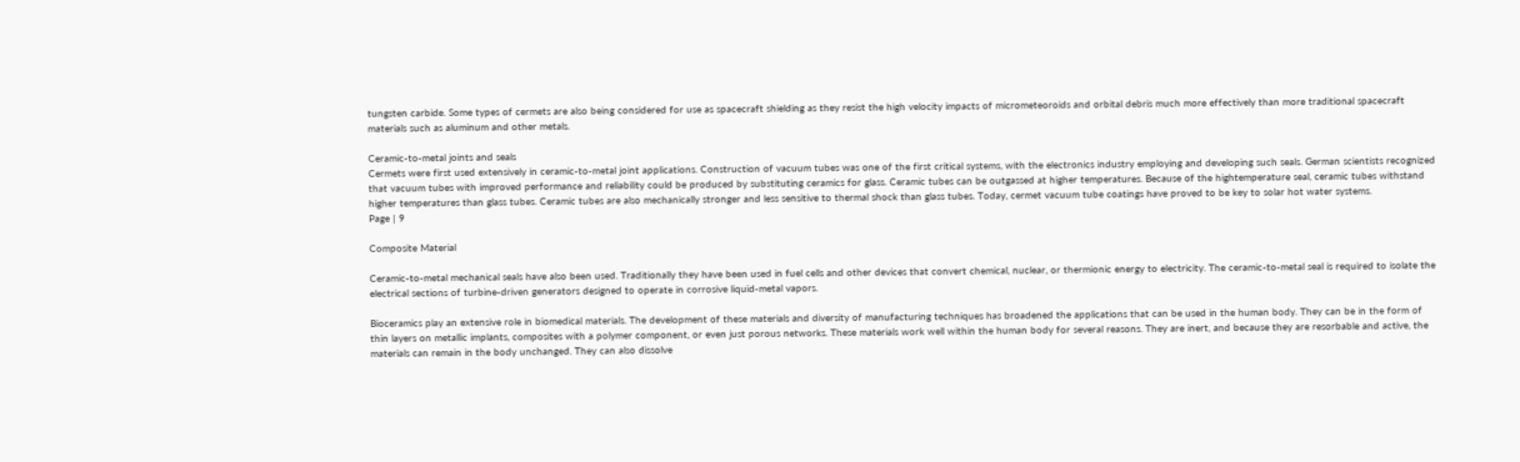tungsten carbide. Some types of cermets are also being considered for use as spacecraft shielding as they resist the high velocity impacts of micrometeoroids and orbital debris much more effectively than more traditional spacecraft materials such as aluminum and other metals.

Ceramic-to-metal joints and seals
Cermets were first used extensively in ceramic-to-metal joint applications. Construction of vacuum tubes was one of the first critical systems, with the electronics industry employing and developing such seals. German scientists recognized that vacuum tubes with improved performance and reliability could be produced by substituting ceramics for glass. Ceramic tubes can be outgassed at higher temperatures. Because of the hightemperature seal, ceramic tubes withstand higher temperatures than glass tubes. Ceramic tubes are also mechanically stronger and less sensitive to thermal shock than glass tubes. Today, cermet vacuum tube coatings have proved to be key to solar hot water systems.
Page | 9

Composite Material

Ceramic-to-metal mechanical seals have also been used. Traditionally they have been used in fuel cells and other devices that convert chemical, nuclear, or thermionic energy to electricity. The ceramic-to-metal seal is required to isolate the electrical sections of turbine-driven generators designed to operate in corrosive liquid-metal vapors.

Bioceramics play an extensive role in biomedical materials. The development of these materials and diversity of manufacturing techniques has broadened the applications that can be used in the human body. They can be in the form of thin layers on metallic implants, composites with a polymer component, or even just porous networks. These materials work well within the human body for several reasons. They are inert, and because they are resorbable and active, the materials can remain in the body unchanged. They can also dissolve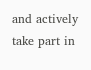and actively take part in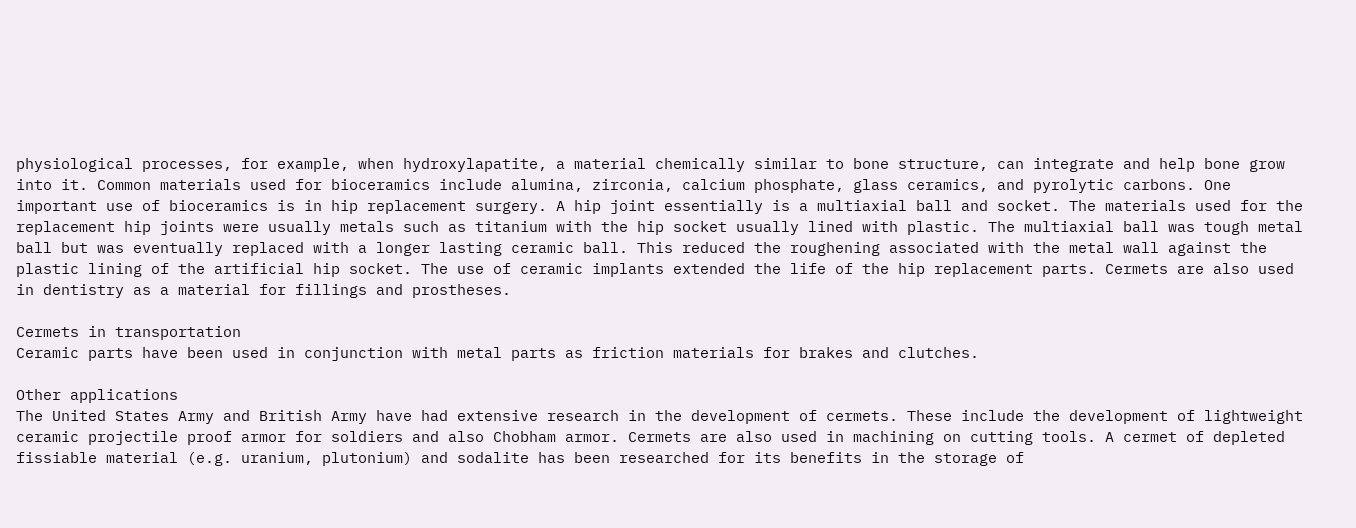physiological processes, for example, when hydroxylapatite, a material chemically similar to bone structure, can integrate and help bone grow into it. Common materials used for bioceramics include alumina, zirconia, calcium phosphate, glass ceramics, and pyrolytic carbons. One important use of bioceramics is in hip replacement surgery. A hip joint essentially is a multiaxial ball and socket. The materials used for the replacement hip joints were usually metals such as titanium with the hip socket usually lined with plastic. The multiaxial ball was tough metal ball but was eventually replaced with a longer lasting ceramic ball. This reduced the roughening associated with the metal wall against the plastic lining of the artificial hip socket. The use of ceramic implants extended the life of the hip replacement parts. Cermets are also used in dentistry as a material for fillings and prostheses.

Cermets in transportation
Ceramic parts have been used in conjunction with metal parts as friction materials for brakes and clutches.

Other applications
The United States Army and British Army have had extensive research in the development of cermets. These include the development of lightweight ceramic projectile proof armor for soldiers and also Chobham armor. Cermets are also used in machining on cutting tools. A cermet of depleted fissiable material (e.g. uranium, plutonium) and sodalite has been researched for its benefits in the storage of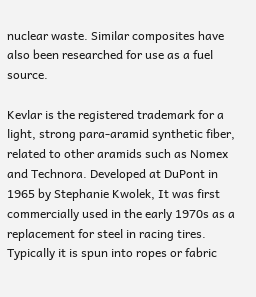nuclear waste. Similar composites have also been researched for use as a fuel source.

Kevlar is the registered trademark for a light, strong para-aramid synthetic fiber, related to other aramids such as Nomex and Technora. Developed at DuPont in 1965 by Stephanie Kwolek, It was first commercially used in the early 1970s as a replacement for steel in racing tires. Typically it is spun into ropes or fabric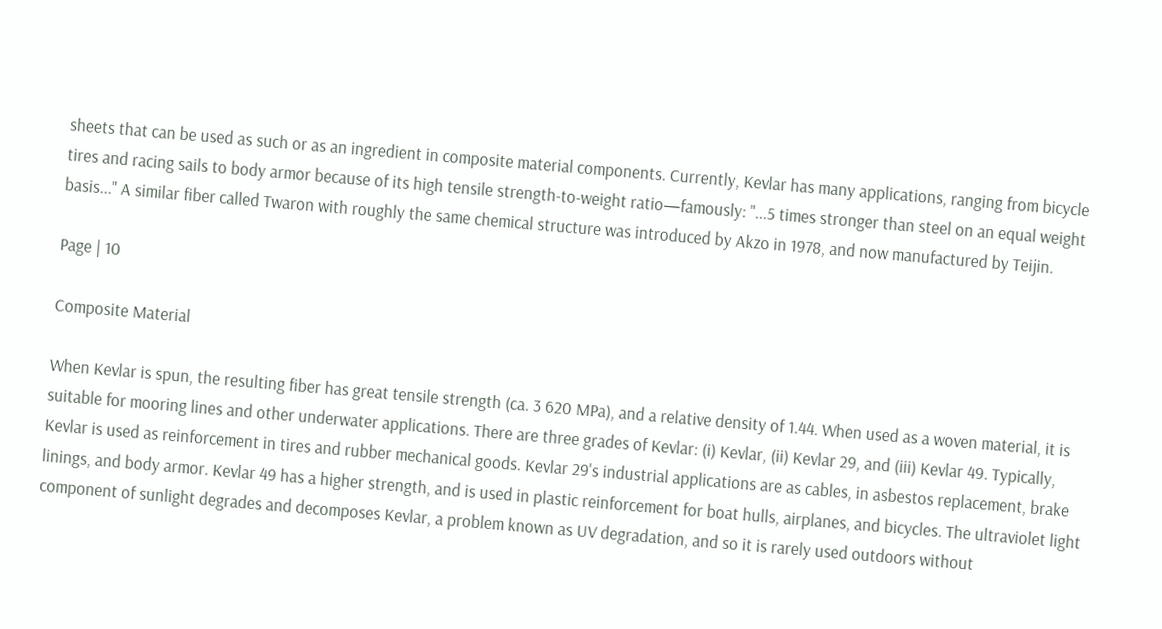sheets that can be used as such or as an ingredient in composite material components. Currently, Kevlar has many applications, ranging from bicycle tires and racing sails to body armor because of its high tensile strength-to-weight ratio—famously: "...5 times stronger than steel on an equal weight basis..." A similar fiber called Twaron with roughly the same chemical structure was introduced by Akzo in 1978, and now manufactured by Teijin.

Page | 10

Composite Material

When Kevlar is spun, the resulting fiber has great tensile strength (ca. 3 620 MPa), and a relative density of 1.44. When used as a woven material, it is suitable for mooring lines and other underwater applications. There are three grades of Kevlar: (i) Kevlar, (ii) Kevlar 29, and (iii) Kevlar 49. Typically, Kevlar is used as reinforcement in tires and rubber mechanical goods. Kevlar 29's industrial applications are as cables, in asbestos replacement, brake linings, and body armor. Kevlar 49 has a higher strength, and is used in plastic reinforcement for boat hulls, airplanes, and bicycles. The ultraviolet light component of sunlight degrades and decomposes Kevlar, a problem known as UV degradation, and so it is rarely used outdoors without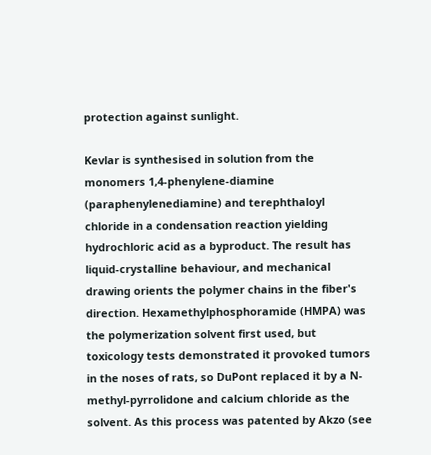protection against sunlight.

Kevlar is synthesised in solution from the monomers 1,4-phenylene-diamine (paraphenylenediamine) and terephthaloyl chloride in a condensation reaction yielding hydrochloric acid as a byproduct. The result has liquid-crystalline behaviour, and mechanical drawing orients the polymer chains in the fiber's direction. Hexamethylphosphoramide (HMPA) was the polymerization solvent first used, but toxicology tests demonstrated it provoked tumors in the noses of rats, so DuPont replaced it by a N-methyl-pyrrolidone and calcium chloride as the solvent. As this process was patented by Akzo (see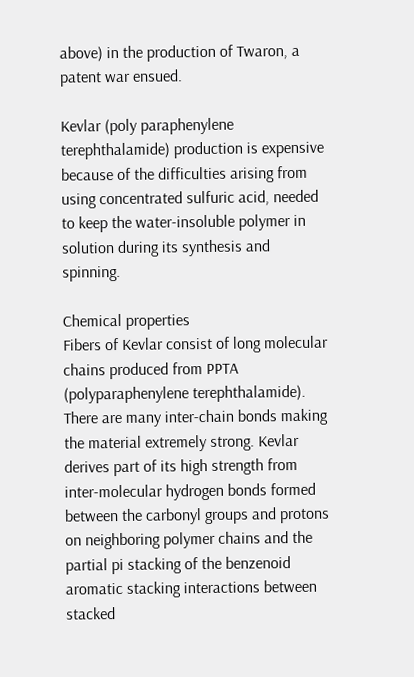above) in the production of Twaron, a patent war ensued.

Kevlar (poly paraphenylene terephthalamide) production is expensive because of the difficulties arising from using concentrated sulfuric acid, needed to keep the water-insoluble polymer in solution during its synthesis and spinning.

Chemical properties
Fibers of Kevlar consist of long molecular chains produced from PPTA (polyparaphenylene terephthalamide). There are many inter-chain bonds making the material extremely strong. Kevlar derives part of its high strength from inter-molecular hydrogen bonds formed between the carbonyl groups and protons on neighboring polymer chains and the partial pi stacking of the benzenoid aromatic stacking interactions between stacked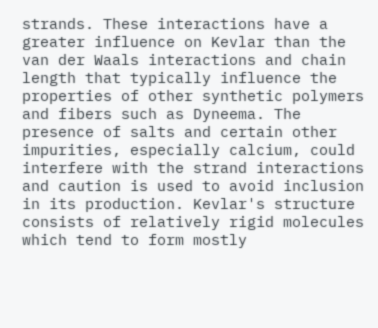strands. These interactions have a greater influence on Kevlar than the van der Waals interactions and chain length that typically influence the properties of other synthetic polymers and fibers such as Dyneema. The presence of salts and certain other impurities, especially calcium, could interfere with the strand interactions and caution is used to avoid inclusion in its production. Kevlar's structure consists of relatively rigid molecules which tend to form mostly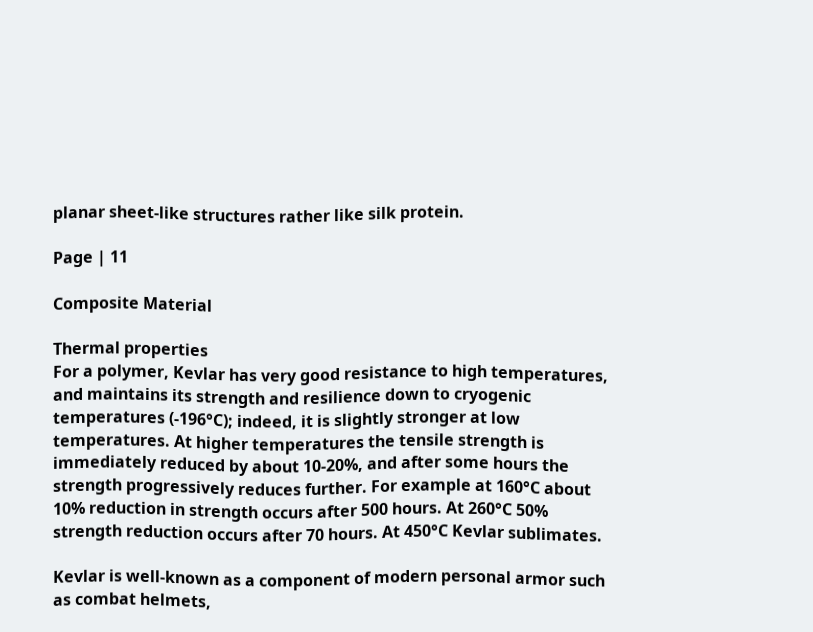planar sheet-like structures rather like silk protein.

Page | 11

Composite Material

Thermal properties
For a polymer, Kevlar has very good resistance to high temperatures, and maintains its strength and resilience down to cryogenic temperatures (-196°C); indeed, it is slightly stronger at low temperatures. At higher temperatures the tensile strength is immediately reduced by about 10-20%, and after some hours the strength progressively reduces further. For example at 160°C about 10% reduction in strength occurs after 500 hours. At 260°C 50% strength reduction occurs after 70 hours. At 450°C Kevlar sublimates.

Kevlar is well-known as a component of modern personal armor such as combat helmets,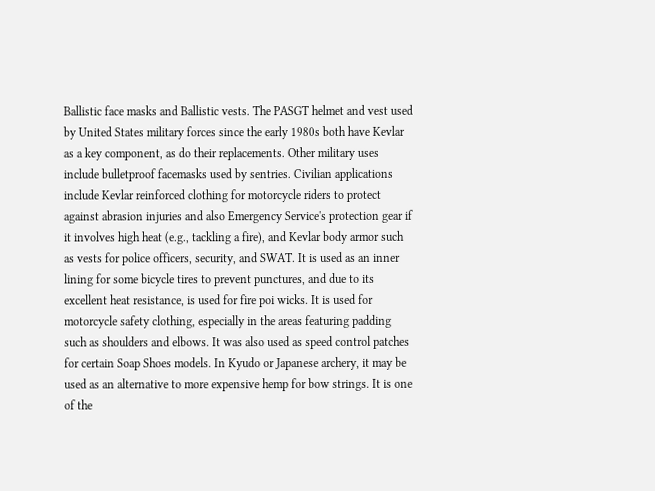Ballistic face masks and Ballistic vests. The PASGT helmet and vest used by United States military forces since the early 1980s both have Kevlar as a key component, as do their replacements. Other military uses include bulletproof facemasks used by sentries. Civilian applications include Kevlar reinforced clothing for motorcycle riders to protect against abrasion injuries and also Emergency Service's protection gear if it involves high heat (e.g., tackling a fire), and Kevlar body armor such as vests for police officers, security, and SWAT. It is used as an inner lining for some bicycle tires to prevent punctures, and due to its excellent heat resistance, is used for fire poi wicks. It is used for motorcycle safety clothing, especially in the areas featuring padding such as shoulders and elbows. It was also used as speed control patches for certain Soap Shoes models. In Kyudo or Japanese archery, it may be used as an alternative to more expensive hemp for bow strings. It is one of the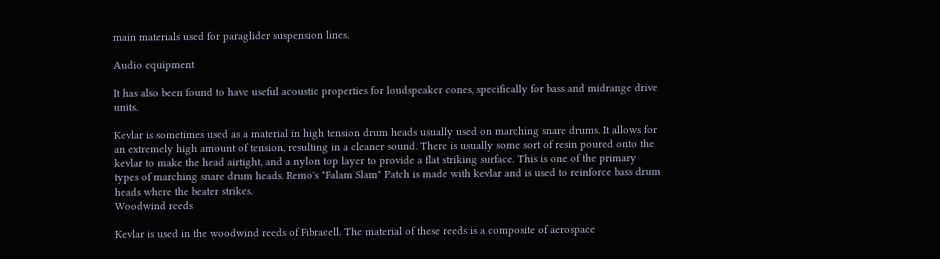main materials used for paraglider suspension lines.

Audio equipment

It has also been found to have useful acoustic properties for loudspeaker cones, specifically for bass and midrange drive units.

Kevlar is sometimes used as a material in high tension drum heads usually used on marching snare drums. It allows for an extremely high amount of tension, resulting in a cleaner sound. There is usually some sort of resin poured onto the kevlar to make the head airtight, and a nylon top layer to provide a flat striking surface. This is one of the primary types of marching snare drum heads. Remo's "Falam Slam" Patch is made with kevlar and is used to reinforce bass drum heads where the beater strikes.
Woodwind reeds

Kevlar is used in the woodwind reeds of Fibracell. The material of these reeds is a composite of aerospace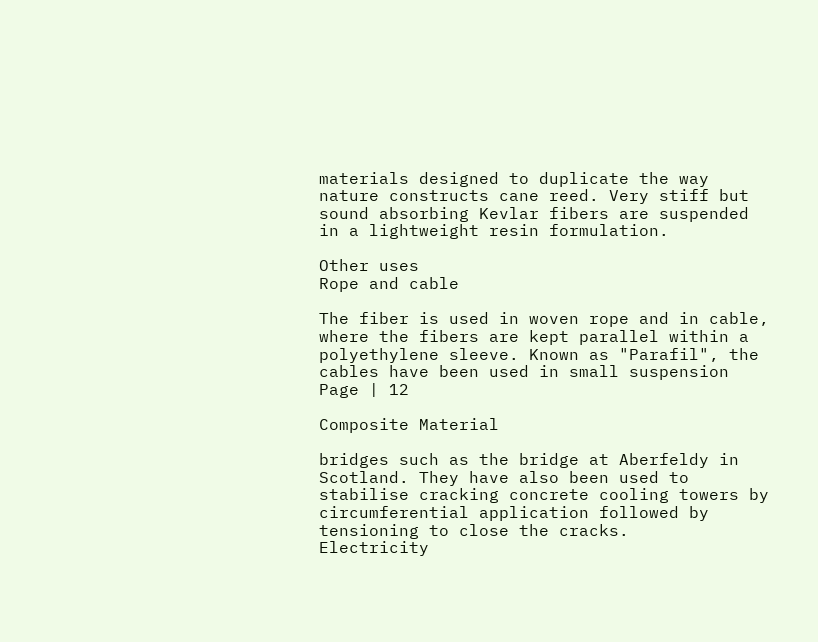materials designed to duplicate the way nature constructs cane reed. Very stiff but sound absorbing Kevlar fibers are suspended in a lightweight resin formulation.

Other uses
Rope and cable

The fiber is used in woven rope and in cable, where the fibers are kept parallel within a polyethylene sleeve. Known as "Parafil", the cables have been used in small suspension
Page | 12

Composite Material

bridges such as the bridge at Aberfeldy in Scotland. They have also been used to stabilise cracking concrete cooling towers by circumferential application followed by tensioning to close the cracks.
Electricity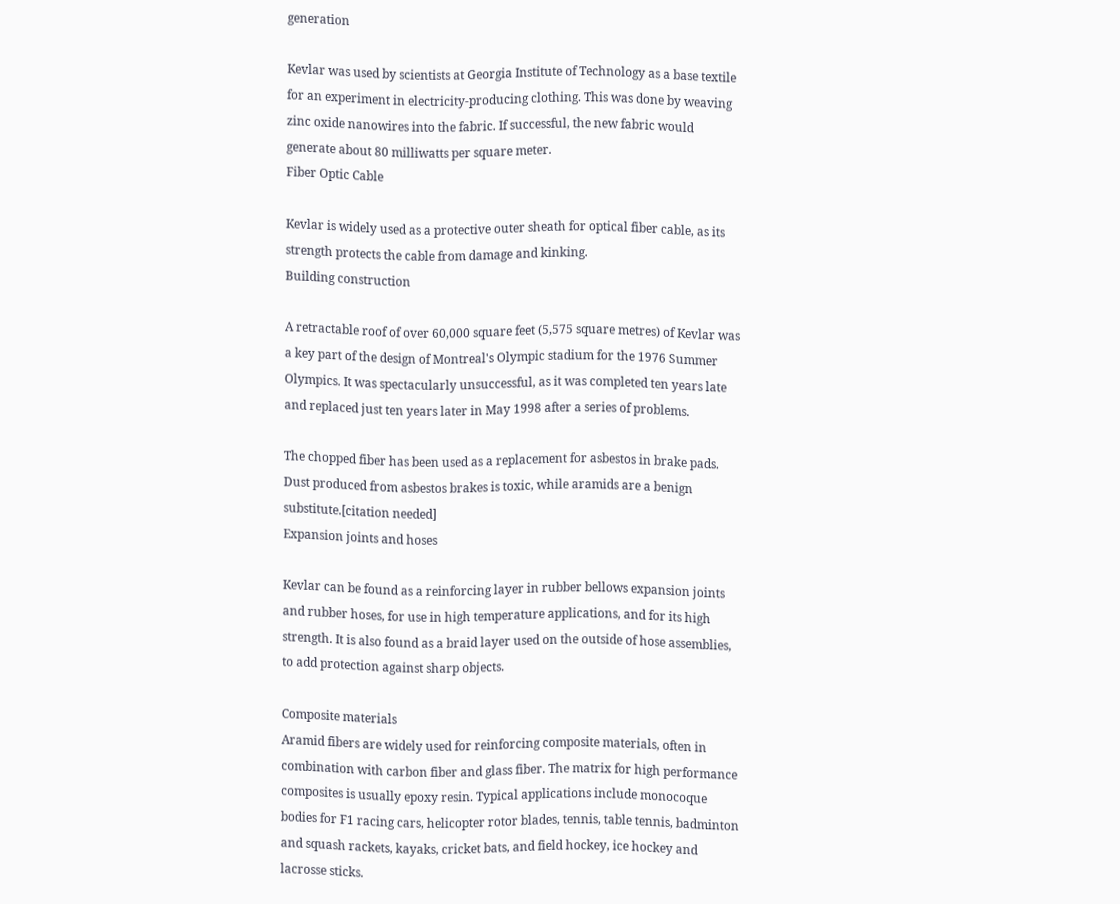generation

Kevlar was used by scientists at Georgia Institute of Technology as a base textile for an experiment in electricity-producing clothing. This was done by weaving zinc oxide nanowires into the fabric. If successful, the new fabric would generate about 80 milliwatts per square meter.
Fiber Optic Cable

Kevlar is widely used as a protective outer sheath for optical fiber cable, as its strength protects the cable from damage and kinking.
Building construction

A retractable roof of over 60,000 square feet (5,575 square metres) of Kevlar was a key part of the design of Montreal's Olympic stadium for the 1976 Summer Olympics. It was spectacularly unsuccessful, as it was completed ten years late and replaced just ten years later in May 1998 after a series of problems.

The chopped fiber has been used as a replacement for asbestos in brake pads. Dust produced from asbestos brakes is toxic, while aramids are a benign substitute.[citation needed]
Expansion joints and hoses

Kevlar can be found as a reinforcing layer in rubber bellows expansion joints and rubber hoses, for use in high temperature applications, and for its high strength. It is also found as a braid layer used on the outside of hose assemblies, to add protection against sharp objects.

Composite materials
Aramid fibers are widely used for reinforcing composite materials, often in combination with carbon fiber and glass fiber. The matrix for high performance composites is usually epoxy resin. Typical applications include monocoque bodies for F1 racing cars, helicopter rotor blades, tennis, table tennis, badminton and squash rackets, kayaks, cricket bats, and field hockey, ice hockey and lacrosse sticks.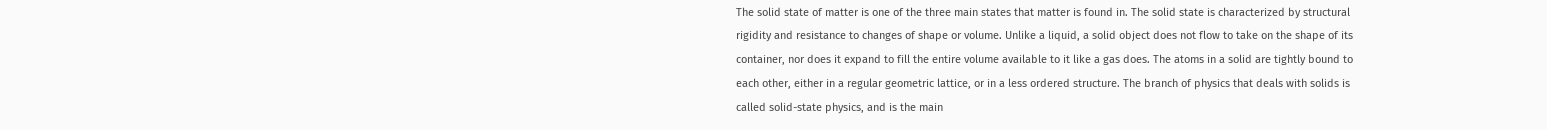The solid state of matter is one of the three main states that matter is found in. The solid state is characterized by structural rigidity and resistance to changes of shape or volume. Unlike a liquid, a solid object does not flow to take on the shape of its container, nor does it expand to fill the entire volume available to it like a gas does. The atoms in a solid are tightly bound to each other, either in a regular geometric lattice, or in a less ordered structure. The branch of physics that deals with solids is called solid-state physics, and is the main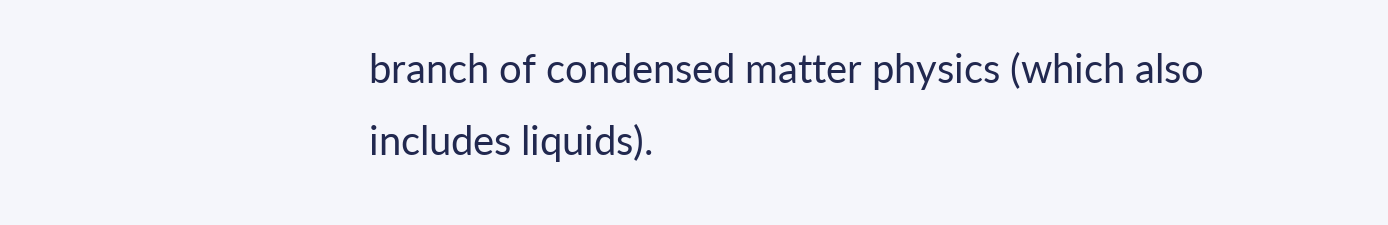branch of condensed matter physics (which also includes liquids).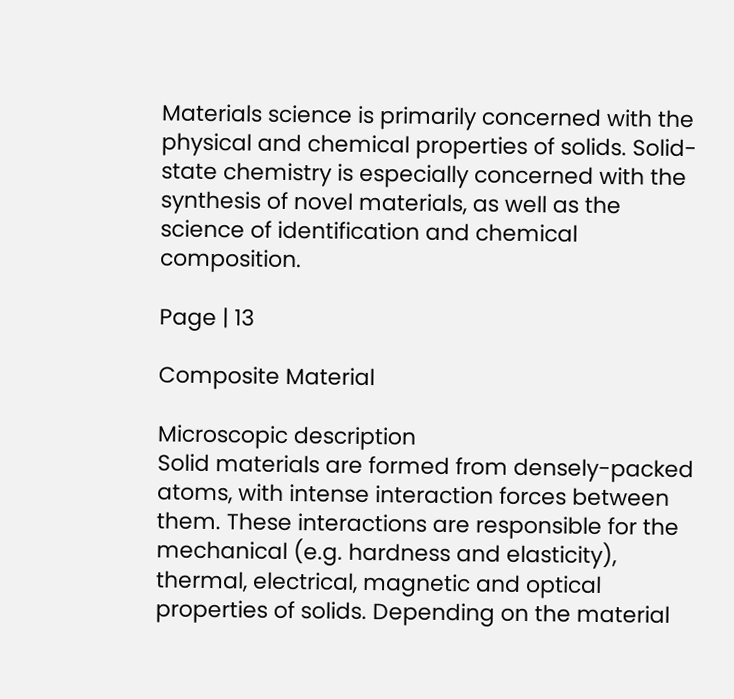Materials science is primarily concerned with the physical and chemical properties of solids. Solid-state chemistry is especially concerned with the synthesis of novel materials, as well as the science of identification and chemical composition.

Page | 13

Composite Material

Microscopic description
Solid materials are formed from densely-packed atoms, with intense interaction forces between them. These interactions are responsible for the mechanical (e.g. hardness and elasticity), thermal, electrical, magnetic and optical properties of solids. Depending on the material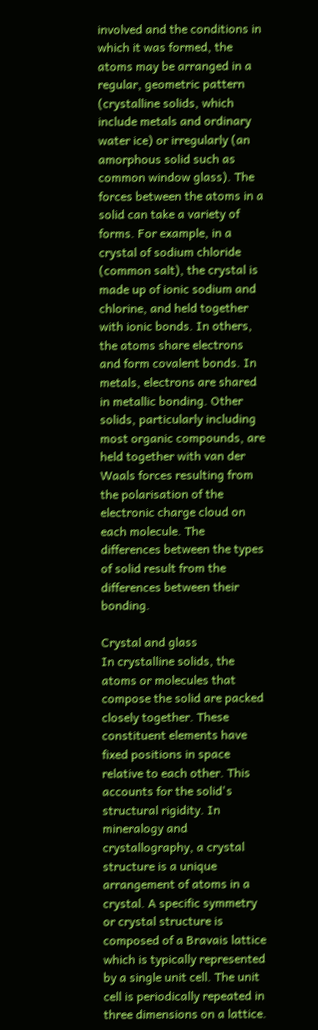involved and the conditions in which it was formed, the atoms may be arranged in a regular, geometric pattern (crystalline solids, which include metals and ordinary water ice) or irregularly (an amorphous solid such as common window glass). The forces between the atoms in a solid can take a variety of forms. For example, in a crystal of sodium chloride (common salt), the crystal is made up of ionic sodium and chlorine, and held together with ionic bonds. In others, the atoms share electrons and form covalent bonds. In metals, electrons are shared in metallic bonding. Other solids, particularly including most organic compounds, are held together with van der Waals forces resulting from the polarisation of the electronic charge cloud on each molecule. The differences between the types of solid result from the differences between their bonding.

Crystal and glass
In crystalline solids, the atoms or molecules that compose the solid are packed closely together. These constituent elements have fixed positions in space relative to each other. This accounts for the solid's structural rigidity. In mineralogy and crystallography, a crystal structure is a unique arrangement of atoms in a crystal. A specific symmetry or crystal structure is composed of a Bravais lattice which is typically represented by a single unit cell. The unit cell is periodically repeated in three dimensions on a lattice.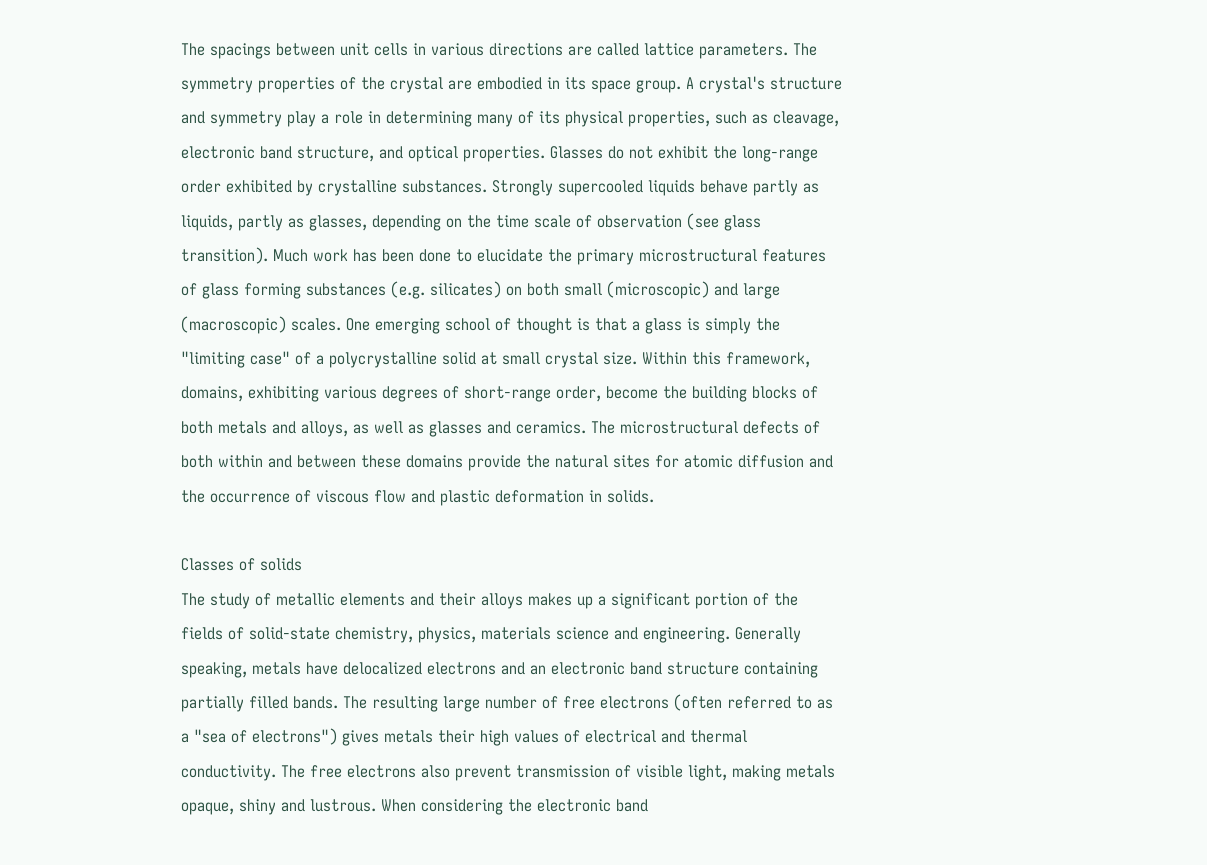The spacings between unit cells in various directions are called lattice parameters. The symmetry properties of the crystal are embodied in its space group. A crystal's structure and symmetry play a role in determining many of its physical properties, such as cleavage, electronic band structure, and optical properties. Glasses do not exhibit the long-range order exhibited by crystalline substances. Strongly supercooled liquids behave partly as liquids, partly as glasses, depending on the time scale of observation (see glass transition). Much work has been done to elucidate the primary microstructural features of glass forming substances (e.g. silicates) on both small (microscopic) and large (macroscopic) scales. One emerging school of thought is that a glass is simply the "limiting case" of a polycrystalline solid at small crystal size. Within this framework, domains, exhibiting various degrees of short-range order, become the building blocks of both metals and alloys, as well as glasses and ceramics. The microstructural defects of both within and between these domains provide the natural sites for atomic diffusion and the occurrence of viscous flow and plastic deformation in solids.

Classes of solids
The study of metallic elements and their alloys makes up a significant portion of the fields of solid-state chemistry, physics, materials science and engineering. Generally speaking, metals have delocalized electrons and an electronic band structure containing partially filled bands. The resulting large number of free electrons (often referred to as a "sea of electrons") gives metals their high values of electrical and thermal conductivity. The free electrons also prevent transmission of visible light, making metals opaque, shiny and lustrous. When considering the electronic band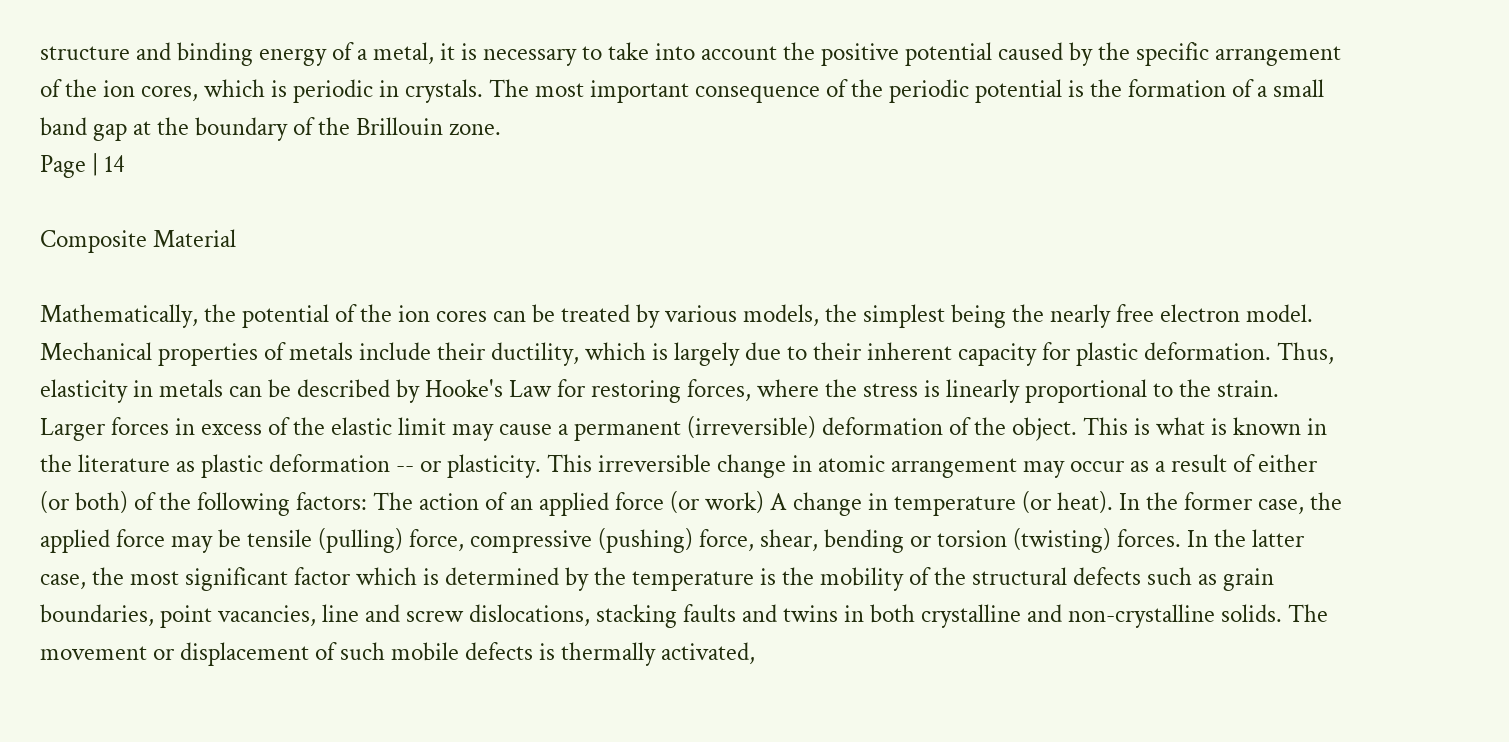structure and binding energy of a metal, it is necessary to take into account the positive potential caused by the specific arrangement of the ion cores, which is periodic in crystals. The most important consequence of the periodic potential is the formation of a small band gap at the boundary of the Brillouin zone.
Page | 14

Composite Material

Mathematically, the potential of the ion cores can be treated by various models, the simplest being the nearly free electron model. Mechanical properties of metals include their ductility, which is largely due to their inherent capacity for plastic deformation. Thus, elasticity in metals can be described by Hooke's Law for restoring forces, where the stress is linearly proportional to the strain. Larger forces in excess of the elastic limit may cause a permanent (irreversible) deformation of the object. This is what is known in the literature as plastic deformation -- or plasticity. This irreversible change in atomic arrangement may occur as a result of either (or both) of the following factors: The action of an applied force (or work) A change in temperature (or heat). In the former case, the applied force may be tensile (pulling) force, compressive (pushing) force, shear, bending or torsion (twisting) forces. In the latter case, the most significant factor which is determined by the temperature is the mobility of the structural defects such as grain boundaries, point vacancies, line and screw dislocations, stacking faults and twins in both crystalline and non-crystalline solids. The movement or displacement of such mobile defects is thermally activated,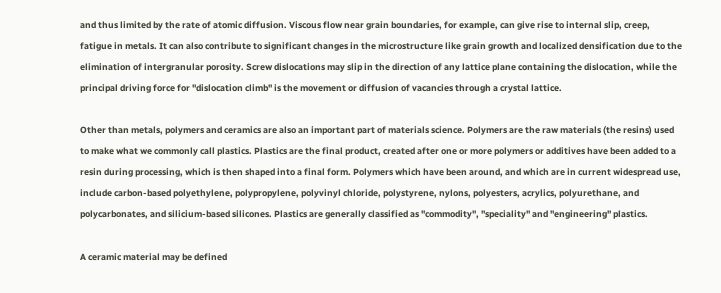and thus limited by the rate of atomic diffusion. Viscous flow near grain boundaries, for example, can give rise to internal slip, creep, fatigue in metals. It can also contribute to significant changes in the microstructure like grain growth and localized densification due to the elimination of intergranular porosity. Screw dislocations may slip in the direction of any lattice plane containing the dislocation, while the principal driving force for "dislocation climb" is the movement or diffusion of vacancies through a crystal lattice.

Other than metals, polymers and ceramics are also an important part of materials science. Polymers are the raw materials (the resins) used to make what we commonly call plastics. Plastics are the final product, created after one or more polymers or additives have been added to a resin during processing, which is then shaped into a final form. Polymers which have been around, and which are in current widespread use, include carbon-based polyethylene, polypropylene, polyvinyl chloride, polystyrene, nylons, polyesters, acrylics, polyurethane, and polycarbonates, and silicium-based silicones. Plastics are generally classified as "commodity", "speciality" and "engineering" plastics.

A ceramic material may be defined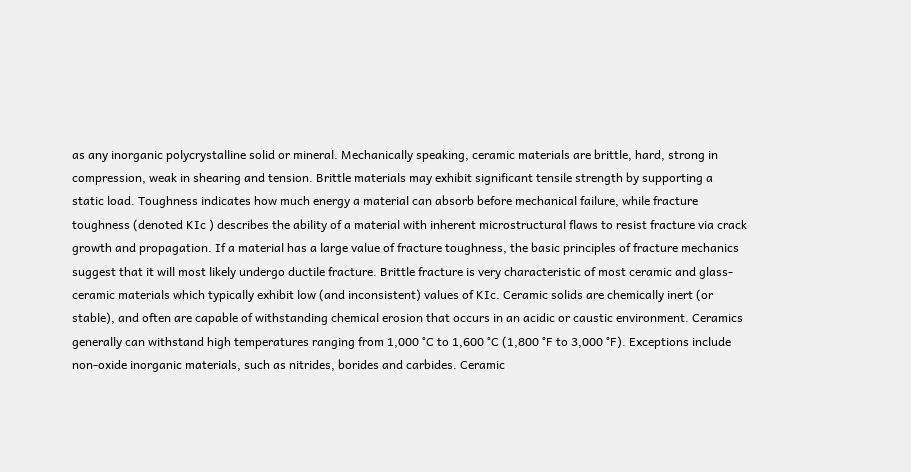as any inorganic polycrystalline solid or mineral. Mechanically speaking, ceramic materials are brittle, hard, strong in compression, weak in shearing and tension. Brittle materials may exhibit significant tensile strength by supporting a static load. Toughness indicates how much energy a material can absorb before mechanical failure, while fracture toughness (denoted KIc ) describes the ability of a material with inherent microstructural flaws to resist fracture via crack growth and propagation. If a material has a large value of fracture toughness, the basic principles of fracture mechanics suggest that it will most likely undergo ductile fracture. Brittle fracture is very characteristic of most ceramic and glass-ceramic materials which typically exhibit low (and inconsistent) values of KIc. Ceramic solids are chemically inert (or stable), and often are capable of withstanding chemical erosion that occurs in an acidic or caustic environment. Ceramics generally can withstand high temperatures ranging from 1,000 °C to 1,600 °C (1,800 °F to 3,000 °F). Exceptions include non-oxide inorganic materials, such as nitrides, borides and carbides. Ceramic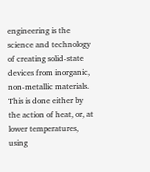engineering is the science and technology of creating solid-state devices from inorganic, non-metallic materials. This is done either by the action of heat, or, at lower temperatures, using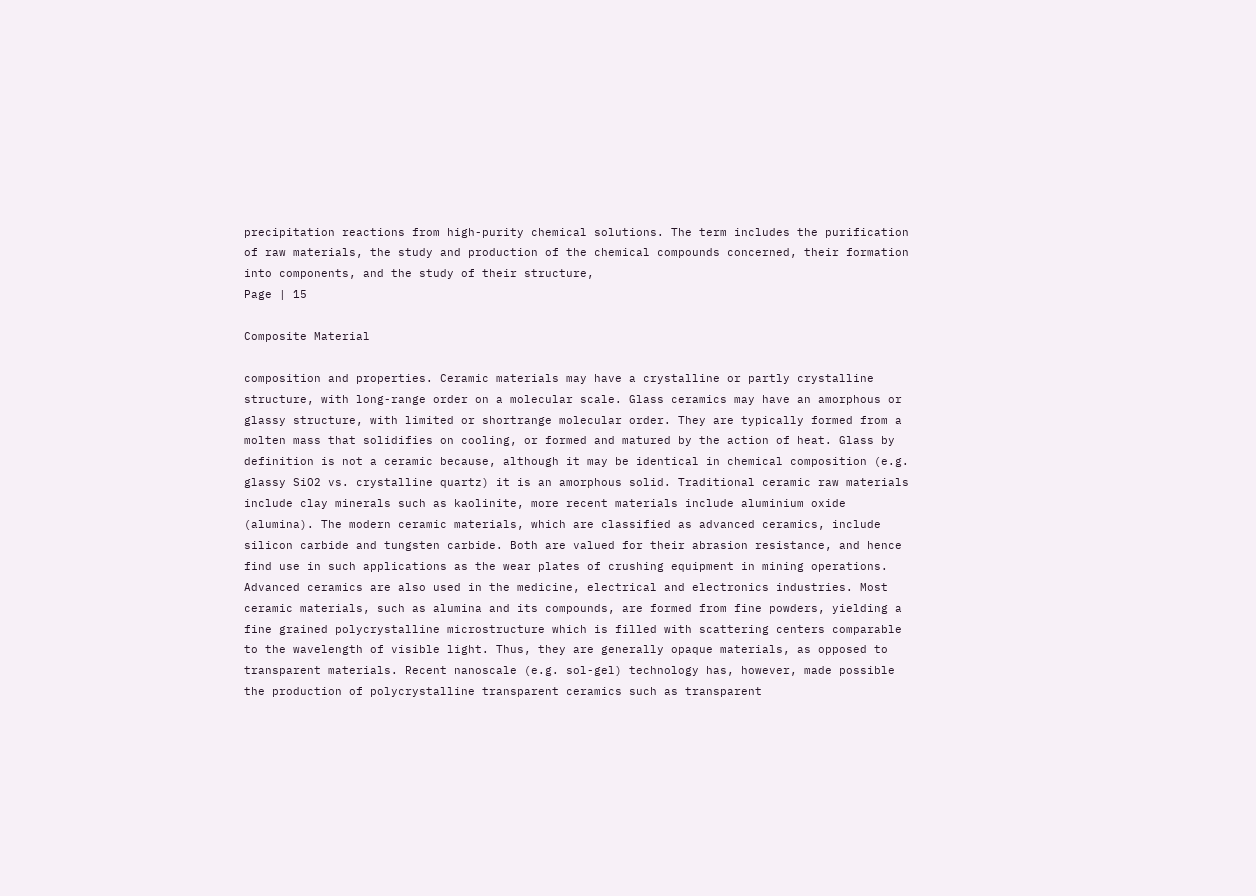precipitation reactions from high-purity chemical solutions. The term includes the purification of raw materials, the study and production of the chemical compounds concerned, their formation into components, and the study of their structure,
Page | 15

Composite Material

composition and properties. Ceramic materials may have a crystalline or partly crystalline structure, with long-range order on a molecular scale. Glass ceramics may have an amorphous or glassy structure, with limited or shortrange molecular order. They are typically formed from a molten mass that solidifies on cooling, or formed and matured by the action of heat. Glass by definition is not a ceramic because, although it may be identical in chemical composition (e.g. glassy SiO2 vs. crystalline quartz) it is an amorphous solid. Traditional ceramic raw materials include clay minerals such as kaolinite, more recent materials include aluminium oxide (alumina). The modern ceramic materials, which are classified as advanced ceramics, include silicon carbide and tungsten carbide. Both are valued for their abrasion resistance, and hence find use in such applications as the wear plates of crushing equipment in mining operations. Advanced ceramics are also used in the medicine, electrical and electronics industries. Most ceramic materials, such as alumina and its compounds, are formed from fine powders, yielding a fine grained polycrystalline microstructure which is filled with scattering centers comparable to the wavelength of visible light. Thus, they are generally opaque materials, as opposed to transparent materials. Recent nanoscale (e.g. sol-gel) technology has, however, made possible the production of polycrystalline transparent ceramics such as transparent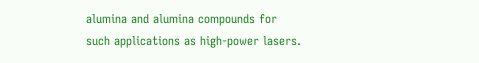alumina and alumina compounds for such applications as high-power lasers.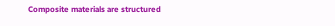Composite materials are structured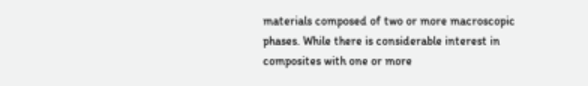materials composed of two or more macroscopic phases. While there is considerable interest in composites with one or more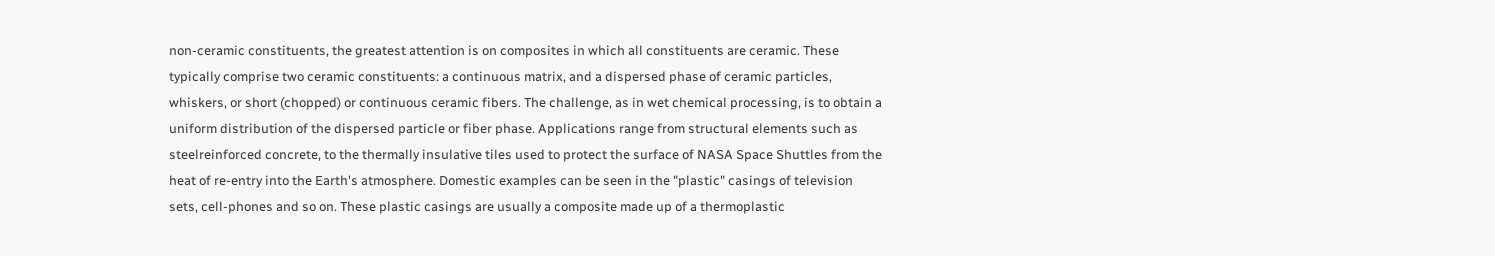non-ceramic constituents, the greatest attention is on composites in which all constituents are ceramic. These typically comprise two ceramic constituents: a continuous matrix, and a dispersed phase of ceramic particles, whiskers, or short (chopped) or continuous ceramic fibers. The challenge, as in wet chemical processing, is to obtain a uniform distribution of the dispersed particle or fiber phase. Applications range from structural elements such as steelreinforced concrete, to the thermally insulative tiles used to protect the surface of NASA Space Shuttles from the heat of re-entry into the Earth's atmosphere. Domestic examples can be seen in the "plastic" casings of television sets, cell-phones and so on. These plastic casings are usually a composite made up of a thermoplastic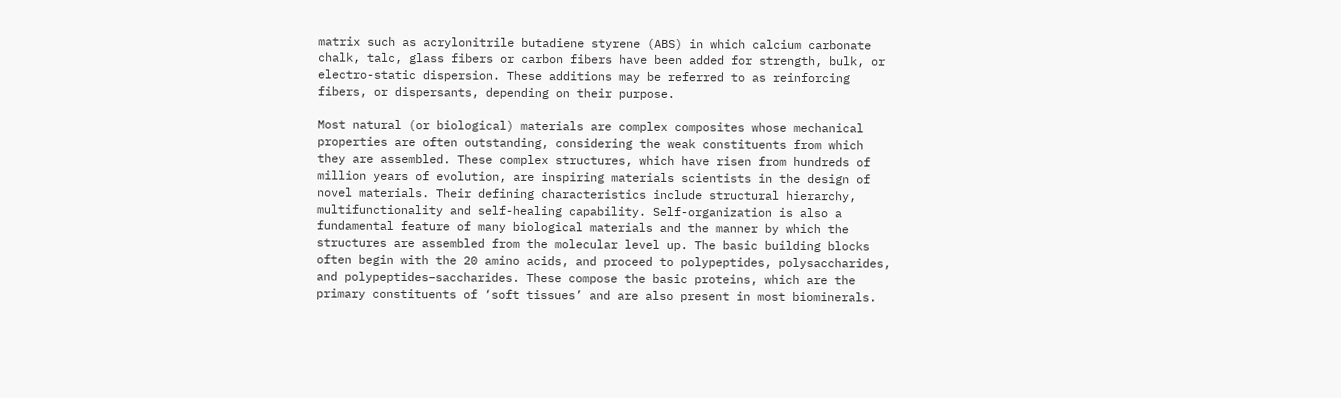matrix such as acrylonitrile butadiene styrene (ABS) in which calcium carbonate chalk, talc, glass fibers or carbon fibers have been added for strength, bulk, or electro-static dispersion. These additions may be referred to as reinforcing fibers, or dispersants, depending on their purpose.

Most natural (or biological) materials are complex composites whose mechanical properties are often outstanding, considering the weak constituents from which they are assembled. These complex structures, which have risen from hundreds of million years of evolution, are inspiring materials scientists in the design of novel materials. Their defining characteristics include structural hierarchy, multifunctionality and self-healing capability. Self-organization is also a fundamental feature of many biological materials and the manner by which the structures are assembled from the molecular level up. The basic building blocks often begin with the 20 amino acids, and proceed to polypeptides, polysaccharides, and polypeptides–saccharides. These compose the basic proteins, which are the primary constituents of ‘soft tissues’ and are also present in most biominerals.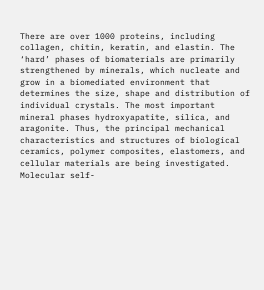There are over 1000 proteins, including collagen, chitin, keratin, and elastin. The ‘hard’ phases of biomaterials are primarily strengthened by minerals, which nucleate and grow in a biomediated environment that determines the size, shape and distribution of individual crystals. The most important mineral phases hydroxyapatite, silica, and aragonite. Thus, the principal mechanical characteristics and structures of biological ceramics, polymer composites, elastomers, and cellular materials are being investigated. Molecular self-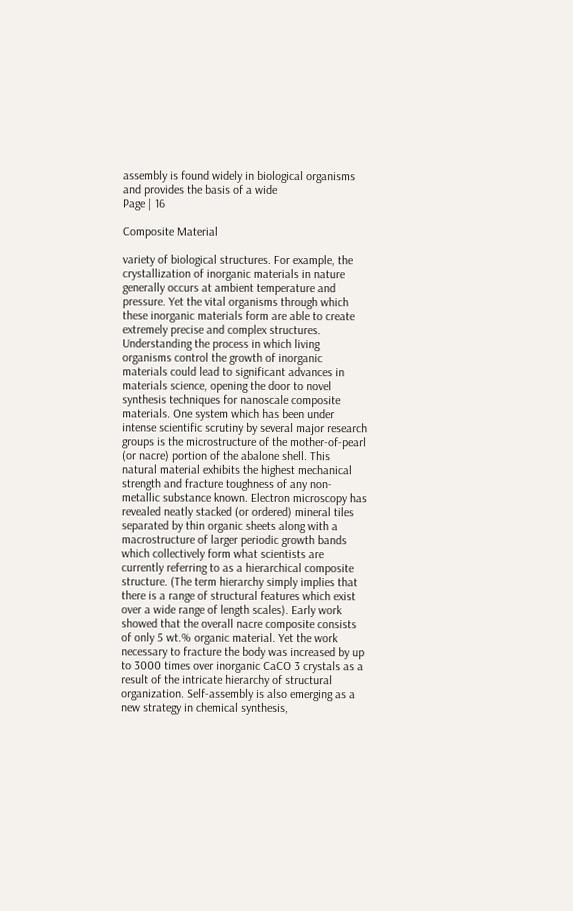assembly is found widely in biological organisms and provides the basis of a wide
Page | 16

Composite Material

variety of biological structures. For example, the crystallization of inorganic materials in nature generally occurs at ambient temperature and pressure. Yet the vital organisms through which these inorganic materials form are able to create extremely precise and complex structures. Understanding the process in which living organisms control the growth of inorganic materials could lead to significant advances in materials science, opening the door to novel synthesis techniques for nanoscale composite materials. One system which has been under intense scientific scrutiny by several major research groups is the microstructure of the mother-of-pearl (or nacre) portion of the abalone shell. This natural material exhibits the highest mechanical strength and fracture toughness of any non-metallic substance known. Electron microscopy has revealed neatly stacked (or ordered) mineral tiles separated by thin organic sheets along with a macrostructure of larger periodic growth bands which collectively form what scientists are currently referring to as a hierarchical composite structure. (The term hierarchy simply implies that there is a range of structural features which exist over a wide range of length scales). Early work showed that the overall nacre composite consists of only 5 wt.% organic material. Yet the work necessary to fracture the body was increased by up to 3000 times over inorganic CaCO 3 crystals as a result of the intricate hierarchy of structural organization. Self-assembly is also emerging as a new strategy in chemical synthesis,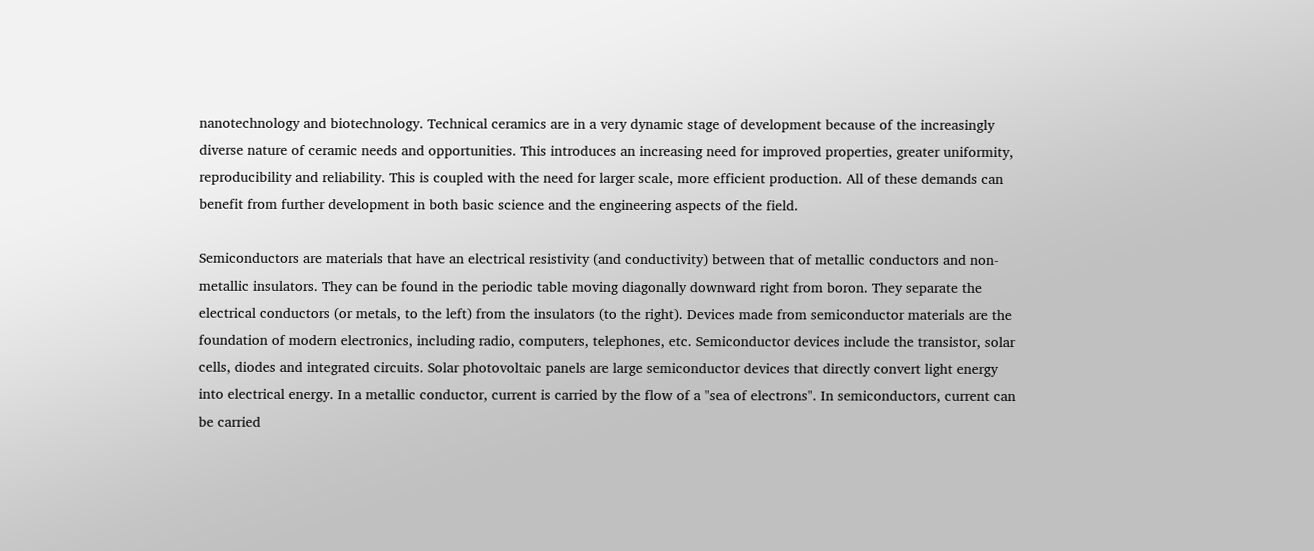nanotechnology and biotechnology. Technical ceramics are in a very dynamic stage of development because of the increasingly diverse nature of ceramic needs and opportunities. This introduces an increasing need for improved properties, greater uniformity, reproducibility and reliability. This is coupled with the need for larger scale, more efficient production. All of these demands can benefit from further development in both basic science and the engineering aspects of the field.

Semiconductors are materials that have an electrical resistivity (and conductivity) between that of metallic conductors and non-metallic insulators. They can be found in the periodic table moving diagonally downward right from boron. They separate the electrical conductors (or metals, to the left) from the insulators (to the right). Devices made from semiconductor materials are the foundation of modern electronics, including radio, computers, telephones, etc. Semiconductor devices include the transistor, solar cells, diodes and integrated circuits. Solar photovoltaic panels are large semiconductor devices that directly convert light energy into electrical energy. In a metallic conductor, current is carried by the flow of a "sea of electrons". In semiconductors, current can be carried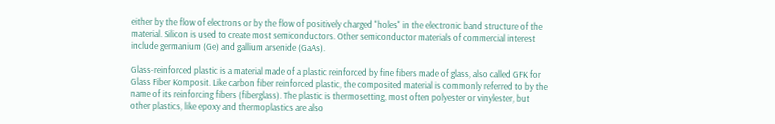either by the flow of electrons or by the flow of positively charged "holes" in the electronic band structure of the material. Silicon is used to create most semiconductors. Other semiconductor materials of commercial interest include germanium (Ge) and gallium arsenide (GaAs).

Glass-reinforced plastic is a material made of a plastic reinforced by fine fibers made of glass, also called GFK for Glass Fiber Komposit. Like carbon fiber reinforced plastic, the composited material is commonly referred to by the name of its reinforcing fibers (fiberglass). The plastic is thermosetting, most often polyester or vinylester, but other plastics, like epoxy and thermoplastics are also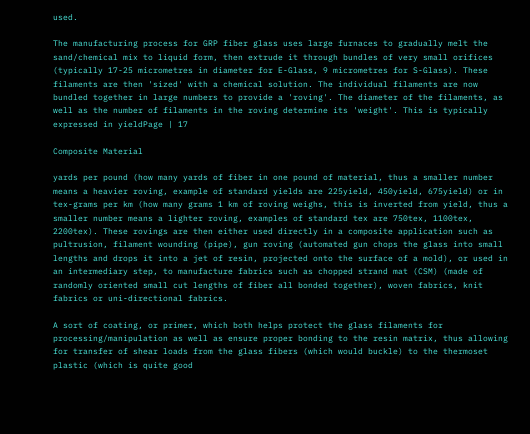used.

The manufacturing process for GRP fiber glass uses large furnaces to gradually melt the sand/chemical mix to liquid form, then extrude it through bundles of very small orifices (typically 17-25 micrometres in diameter for E-Glass, 9 micrometres for S-Glass). These filaments are then 'sized' with a chemical solution. The individual filaments are now bundled together in large numbers to provide a 'roving'. The diameter of the filaments, as well as the number of filaments in the roving determine its 'weight'. This is typically expressed in yieldPage | 17

Composite Material

yards per pound (how many yards of fiber in one pound of material, thus a smaller number means a heavier roving, example of standard yields are 225yield, 450yield, 675yield) or in tex-grams per km (how many grams 1 km of roving weighs, this is inverted from yield, thus a smaller number means a lighter roving, examples of standard tex are 750tex, 1100tex, 2200tex). These rovings are then either used directly in a composite application such as pultrusion, filament wounding (pipe), gun roving (automated gun chops the glass into small lengths and drops it into a jet of resin, projected onto the surface of a mold), or used in an intermediary step, to manufacture fabrics such as chopped strand mat (CSM) (made of randomly oriented small cut lengths of fiber all bonded together), woven fabrics, knit fabrics or uni-directional fabrics.

A sort of coating, or primer, which both helps protect the glass filaments for processing/manipulation as well as ensure proper bonding to the resin matrix, thus allowing for transfer of shear loads from the glass fibers (which would buckle) to the thermoset plastic (which is quite good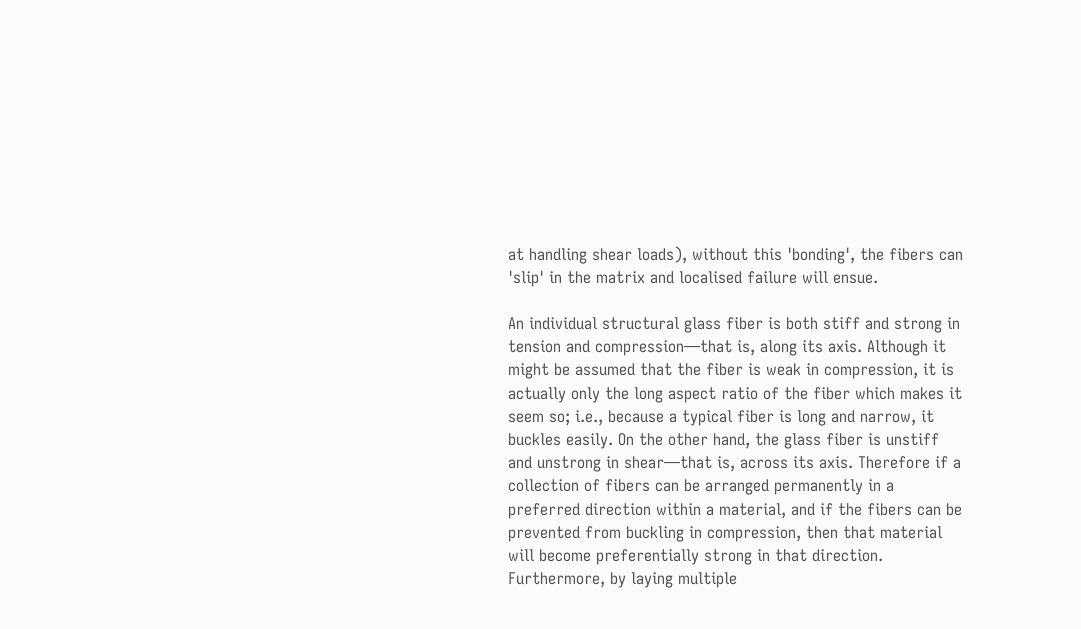at handling shear loads), without this 'bonding', the fibers can 'slip' in the matrix and localised failure will ensue.

An individual structural glass fiber is both stiff and strong in tension and compression—that is, along its axis. Although it might be assumed that the fiber is weak in compression, it is actually only the long aspect ratio of the fiber which makes it seem so; i.e., because a typical fiber is long and narrow, it buckles easily. On the other hand, the glass fiber is unstiff and unstrong in shear—that is, across its axis. Therefore if a collection of fibers can be arranged permanently in a preferred direction within a material, and if the fibers can be prevented from buckling in compression, then that material will become preferentially strong in that direction. Furthermore, by laying multiple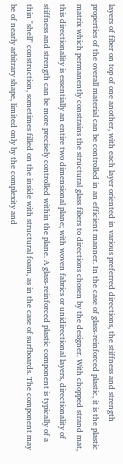layers of fiber on top of one another, with each layer oriented in various preferred directions, the stiffness and strength properties of the overall material can be controlled in an efficient manner. In the case of glass-reinforced plastic, it is the plastic matrix which permanently constrains the structural glass fibers to directions chosen by the designer. With chopped strand mat, this directionality is essentially an entire two dimensional plane; with woven fabrics or unidirectional layers, directionality of stiffness and strength can be more precisely controlled within the plane. A glass-reinforced plastic component is typically of a thin "shell" construction, sometimes filled on the inside with structural foam, as in the case of surfboards. The component may be of nearly arbitrary shape, limited only by the complexity and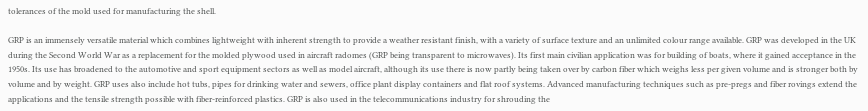tolerances of the mold used for manufacturing the shell.

GRP is an immensely versatile material which combines lightweight with inherent strength to provide a weather resistant finish, with a variety of surface texture and an unlimited colour range available. GRP was developed in the UK during the Second World War as a replacement for the molded plywood used in aircraft radomes (GRP being transparent to microwaves). Its first main civilian application was for building of boats, where it gained acceptance in the 1950s. Its use has broadened to the automotive and sport equipment sectors as well as model aircraft, although its use there is now partly being taken over by carbon fiber which weighs less per given volume and is stronger both by volume and by weight. GRP uses also include hot tubs, pipes for drinking water and sewers, office plant display containers and flat roof systems. Advanced manufacturing techniques such as pre-pregs and fiber rovings extend the applications and the tensile strength possible with fiber-reinforced plastics. GRP is also used in the telecommunications industry for shrouding the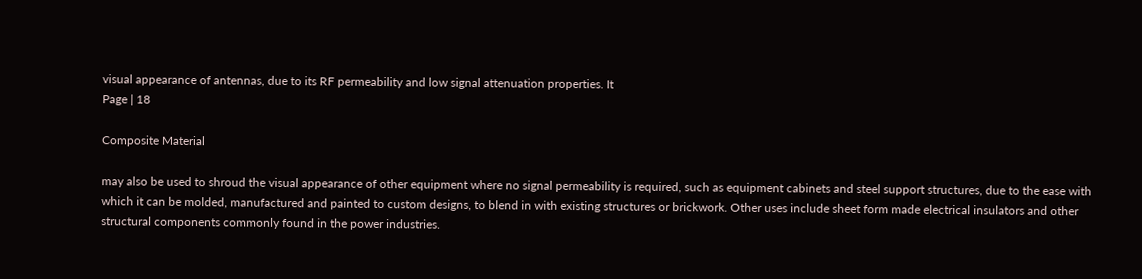visual appearance of antennas, due to its RF permeability and low signal attenuation properties. It
Page | 18

Composite Material

may also be used to shroud the visual appearance of other equipment where no signal permeability is required, such as equipment cabinets and steel support structures, due to the ease with which it can be molded, manufactured and painted to custom designs, to blend in with existing structures or brickwork. Other uses include sheet form made electrical insulators and other structural components commonly found in the power industries.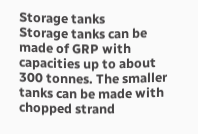Storage tanks
Storage tanks can be made of GRP with capacities up to about 300 tonnes. The smaller tanks can be made with chopped strand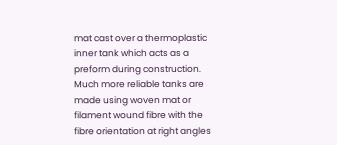mat cast over a thermoplastic inner tank which acts as a preform during construction. Much more reliable tanks are made using woven mat or filament wound fibre with the fibre orientation at right angles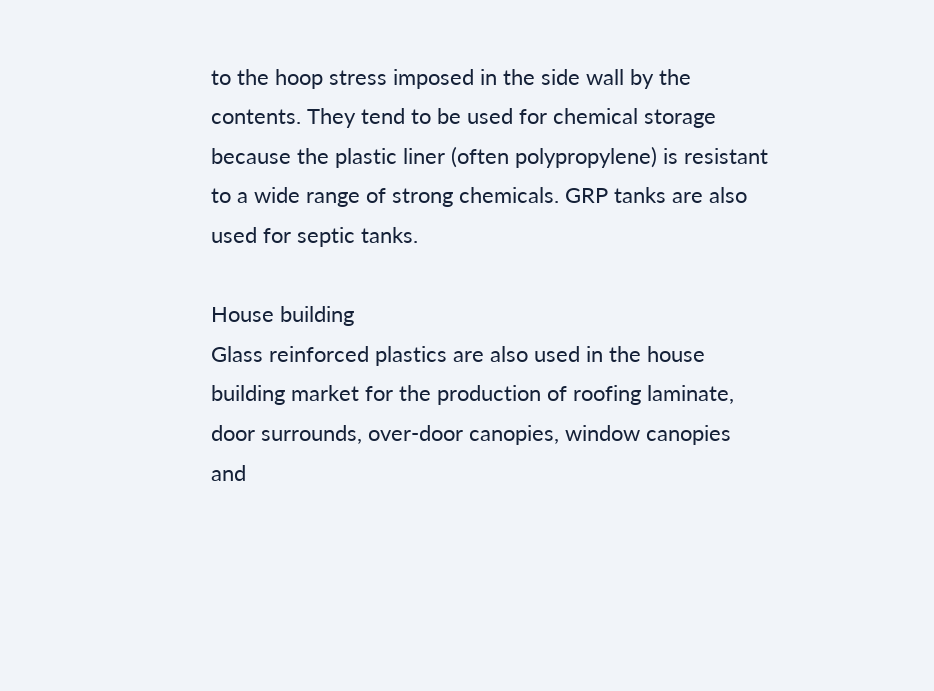to the hoop stress imposed in the side wall by the contents. They tend to be used for chemical storage because the plastic liner (often polypropylene) is resistant to a wide range of strong chemicals. GRP tanks are also used for septic tanks.

House building
Glass reinforced plastics are also used in the house building market for the production of roofing laminate, door surrounds, over-door canopies, window canopies and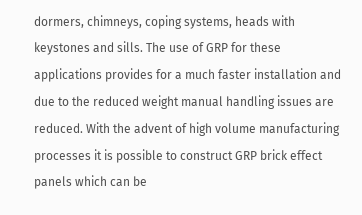dormers, chimneys, coping systems, heads with keystones and sills. The use of GRP for these applications provides for a much faster installation and due to the reduced weight manual handling issues are reduced. With the advent of high volume manufacturing processes it is possible to construct GRP brick effect panels which can be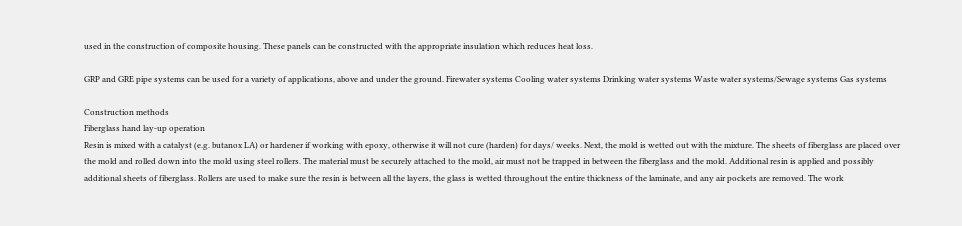used in the construction of composite housing. These panels can be constructed with the appropriate insulation which reduces heat loss.

GRP and GRE pipe systems can be used for a variety of applications, above and under the ground. Firewater systems Cooling water systems Drinking water systems Waste water systems/Sewage systems Gas systems

Construction methods
Fiberglass hand lay-up operation
Resin is mixed with a catalyst (e.g. butanox LA) or hardener if working with epoxy, otherwise it will not cure (harden) for days/ weeks. Next, the mold is wetted out with the mixture. The sheets of fiberglass are placed over the mold and rolled down into the mold using steel rollers. The material must be securely attached to the mold, air must not be trapped in between the fiberglass and the mold. Additional resin is applied and possibly additional sheets of fiberglass. Rollers are used to make sure the resin is between all the layers, the glass is wetted throughout the entire thickness of the laminate, and any air pockets are removed. The work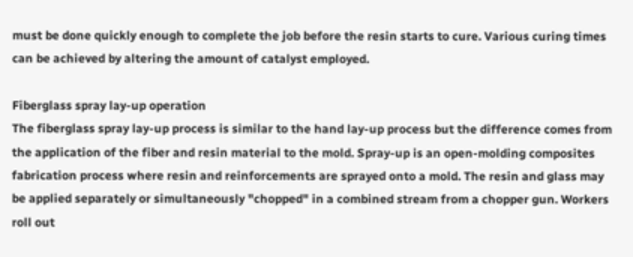must be done quickly enough to complete the job before the resin starts to cure. Various curing times can be achieved by altering the amount of catalyst employed.

Fiberglass spray lay-up operation
The fiberglass spray lay-up process is similar to the hand lay-up process but the difference comes from the application of the fiber and resin material to the mold. Spray-up is an open-molding composites fabrication process where resin and reinforcements are sprayed onto a mold. The resin and glass may be applied separately or simultaneously "chopped" in a combined stream from a chopper gun. Workers roll out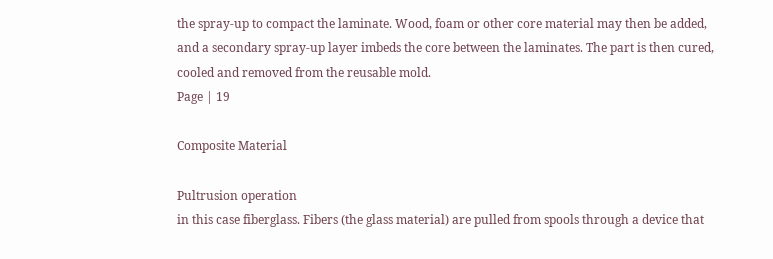the spray-up to compact the laminate. Wood, foam or other core material may then be added, and a secondary spray-up layer imbeds the core between the laminates. The part is then cured, cooled and removed from the reusable mold.
Page | 19

Composite Material

Pultrusion operation
in this case fiberglass. Fibers (the glass material) are pulled from spools through a device that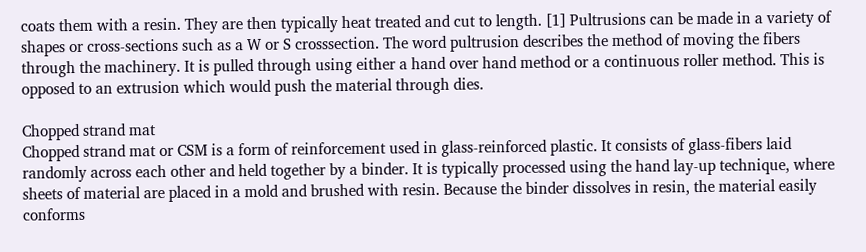coats them with a resin. They are then typically heat treated and cut to length. [1] Pultrusions can be made in a variety of shapes or cross-sections such as a W or S crosssection. The word pultrusion describes the method of moving the fibers through the machinery. It is pulled through using either a hand over hand method or a continuous roller method. This is opposed to an extrusion which would push the material through dies.

Chopped strand mat
Chopped strand mat or CSM is a form of reinforcement used in glass-reinforced plastic. It consists of glass-fibers laid randomly across each other and held together by a binder. It is typically processed using the hand lay-up technique, where sheets of material are placed in a mold and brushed with resin. Because the binder dissolves in resin, the material easily conforms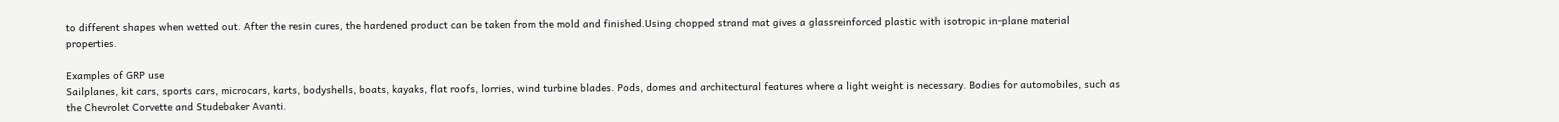to different shapes when wetted out. After the resin cures, the hardened product can be taken from the mold and finished.Using chopped strand mat gives a glassreinforced plastic with isotropic in-plane material properties.

Examples of GRP use
Sailplanes, kit cars, sports cars, microcars, karts, bodyshells, boats, kayaks, flat roofs, lorries, wind turbine blades. Pods, domes and architectural features where a light weight is necessary. Bodies for automobiles, such as the Chevrolet Corvette and Studebaker Avanti.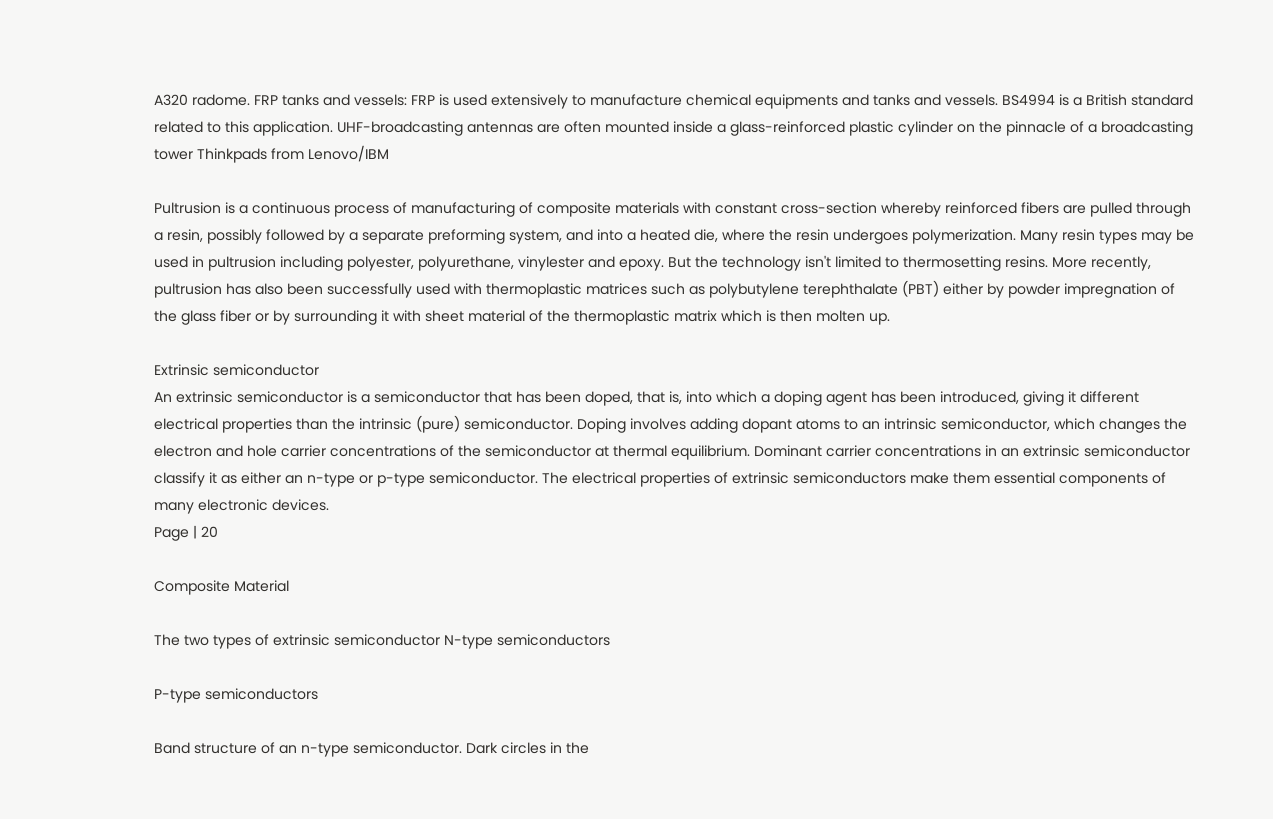A320 radome. FRP tanks and vessels: FRP is used extensively to manufacture chemical equipments and tanks and vessels. BS4994 is a British standard related to this application. UHF-broadcasting antennas are often mounted inside a glass-reinforced plastic cylinder on the pinnacle of a broadcasting tower Thinkpads from Lenovo/IBM

Pultrusion is a continuous process of manufacturing of composite materials with constant cross-section whereby reinforced fibers are pulled through a resin, possibly followed by a separate preforming system, and into a heated die, where the resin undergoes polymerization. Many resin types may be used in pultrusion including polyester, polyurethane, vinylester and epoxy. But the technology isn't limited to thermosetting resins. More recently, pultrusion has also been successfully used with thermoplastic matrices such as polybutylene terephthalate (PBT) either by powder impregnation of the glass fiber or by surrounding it with sheet material of the thermoplastic matrix which is then molten up.

Extrinsic semiconductor
An extrinsic semiconductor is a semiconductor that has been doped, that is, into which a doping agent has been introduced, giving it different electrical properties than the intrinsic (pure) semiconductor. Doping involves adding dopant atoms to an intrinsic semiconductor, which changes the electron and hole carrier concentrations of the semiconductor at thermal equilibrium. Dominant carrier concentrations in an extrinsic semiconductor classify it as either an n-type or p-type semiconductor. The electrical properties of extrinsic semiconductors make them essential components of many electronic devices.
Page | 20

Composite Material

The two types of extrinsic semiconductor N-type semiconductors

P-type semiconductors

Band structure of an n-type semiconductor. Dark circles in the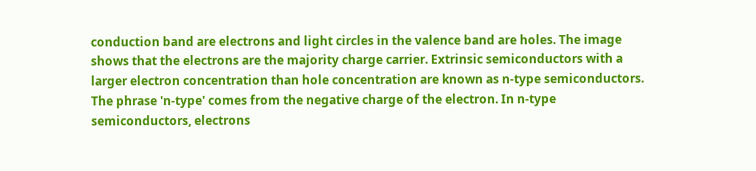conduction band are electrons and light circles in the valence band are holes. The image shows that the electrons are the majority charge carrier. Extrinsic semiconductors with a larger electron concentration than hole concentration are known as n-type semiconductors. The phrase 'n-type' comes from the negative charge of the electron. In n-type semiconductors, electrons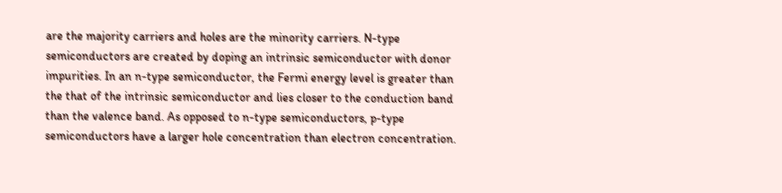are the majority carriers and holes are the minority carriers. N-type semiconductors are created by doping an intrinsic semiconductor with donor impurities. In an n-type semiconductor, the Fermi energy level is greater than the that of the intrinsic semiconductor and lies closer to the conduction band than the valence band. As opposed to n-type semiconductors, p-type semiconductors have a larger hole concentration than electron concentration.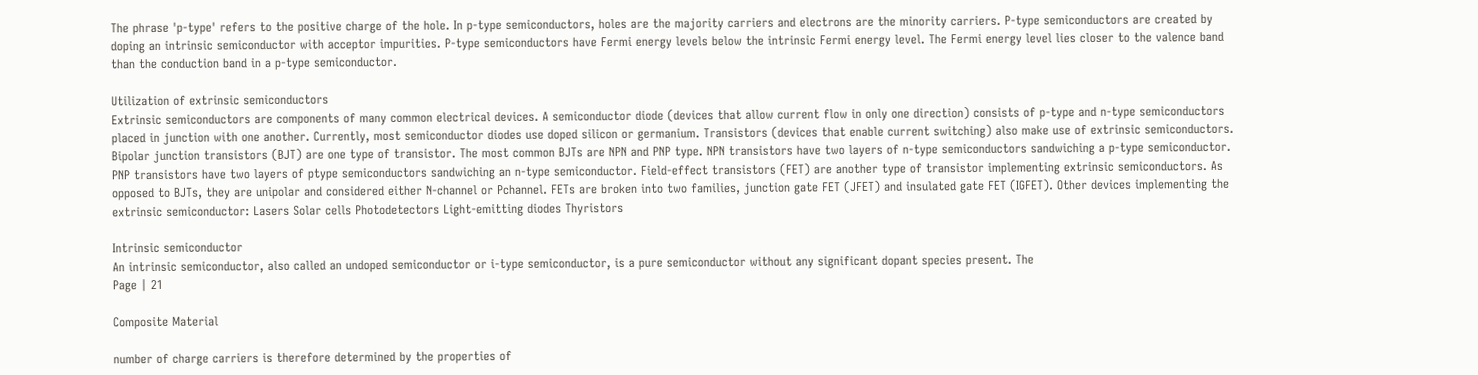The phrase 'p-type' refers to the positive charge of the hole. In p-type semiconductors, holes are the majority carriers and electrons are the minority carriers. P-type semiconductors are created by doping an intrinsic semiconductor with acceptor impurities. P-type semiconductors have Fermi energy levels below the intrinsic Fermi energy level. The Fermi energy level lies closer to the valence band than the conduction band in a p-type semiconductor.

Utilization of extrinsic semiconductors
Extrinsic semiconductors are components of many common electrical devices. A semiconductor diode (devices that allow current flow in only one direction) consists of p-type and n-type semiconductors placed in junction with one another. Currently, most semiconductor diodes use doped silicon or germanium. Transistors (devices that enable current switching) also make use of extrinsic semiconductors. Bipolar junction transistors (BJT) are one type of transistor. The most common BJTs are NPN and PNP type. NPN transistors have two layers of n-type semiconductors sandwiching a p-type semiconductor. PNP transistors have two layers of ptype semiconductors sandwiching an n-type semiconductor. Field-effect transistors (FET) are another type of transistor implementing extrinsic semiconductors. As opposed to BJTs, they are unipolar and considered either N-channel or Pchannel. FETs are broken into two families, junction gate FET (JFET) and insulated gate FET (IGFET). Other devices implementing the extrinsic semiconductor: Lasers Solar cells Photodetectors Light-emitting diodes Thyristors

Intrinsic semiconductor
An intrinsic semiconductor, also called an undoped semiconductor or i-type semiconductor, is a pure semiconductor without any significant dopant species present. The
Page | 21

Composite Material

number of charge carriers is therefore determined by the properties of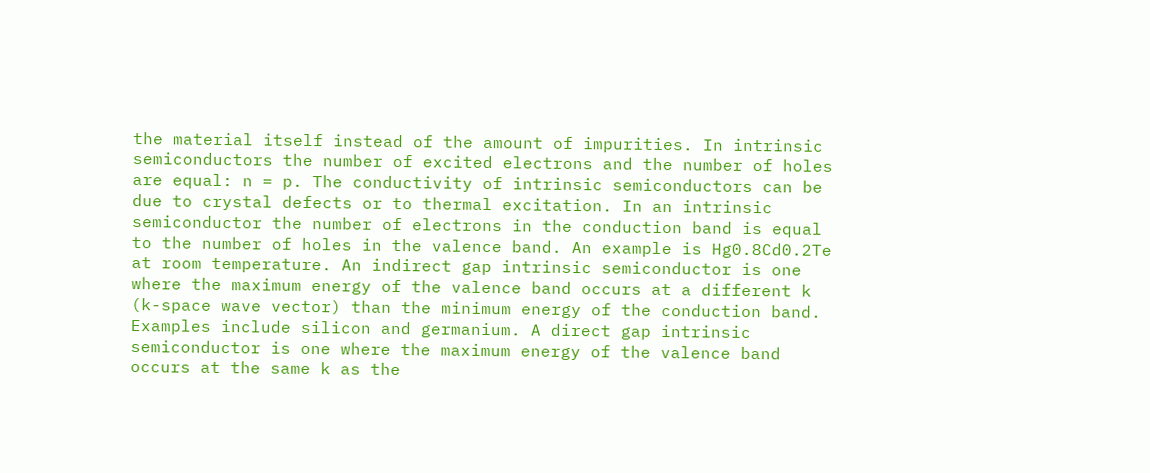the material itself instead of the amount of impurities. In intrinsic semiconductors the number of excited electrons and the number of holes are equal: n = p. The conductivity of intrinsic semiconductors can be due to crystal defects or to thermal excitation. In an intrinsic semiconductor the number of electrons in the conduction band is equal to the number of holes in the valence band. An example is Hg0.8Cd0.2Te at room temperature. An indirect gap intrinsic semiconductor is one where the maximum energy of the valence band occurs at a different k (k-space wave vector) than the minimum energy of the conduction band. Examples include silicon and germanium. A direct gap intrinsic semiconductor is one where the maximum energy of the valence band occurs at the same k as the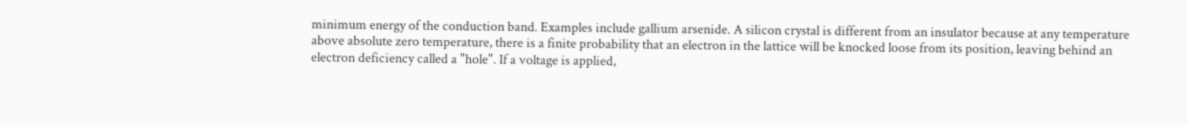minimum energy of the conduction band. Examples include gallium arsenide. A silicon crystal is different from an insulator because at any temperature above absolute zero temperature, there is a finite probability that an electron in the lattice will be knocked loose from its position, leaving behind an electron deficiency called a "hole". If a voltage is applied,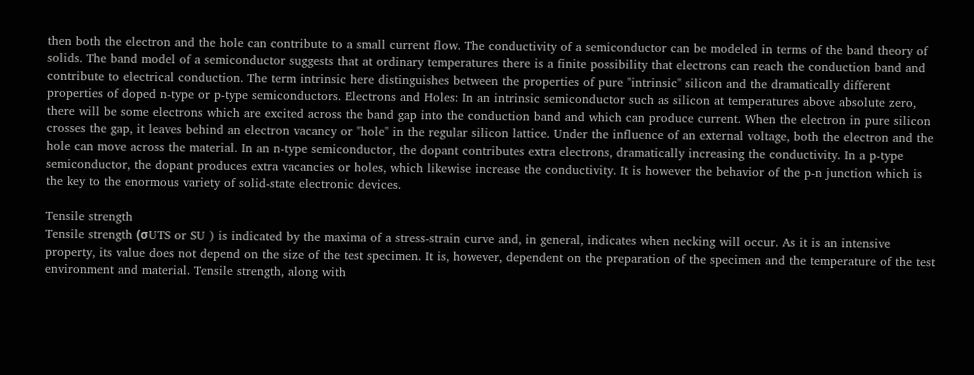then both the electron and the hole can contribute to a small current flow. The conductivity of a semiconductor can be modeled in terms of the band theory of solids. The band model of a semiconductor suggests that at ordinary temperatures there is a finite possibility that electrons can reach the conduction band and contribute to electrical conduction. The term intrinsic here distinguishes between the properties of pure "intrinsic" silicon and the dramatically different properties of doped n-type or p-type semiconductors. Electrons and Holes: In an intrinsic semiconductor such as silicon at temperatures above absolute zero, there will be some electrons which are excited across the band gap into the conduction band and which can produce current. When the electron in pure silicon crosses the gap, it leaves behind an electron vacancy or "hole" in the regular silicon lattice. Under the influence of an external voltage, both the electron and the hole can move across the material. In an n-type semiconductor, the dopant contributes extra electrons, dramatically increasing the conductivity. In a p-type semiconductor, the dopant produces extra vacancies or holes, which likewise increase the conductivity. It is however the behavior of the p-n junction which is the key to the enormous variety of solid-state electronic devices.

Tensile strength
Tensile strength (σUTS or SU ) is indicated by the maxima of a stress-strain curve and, in general, indicates when necking will occur. As it is an intensive property, its value does not depend on the size of the test specimen. It is, however, dependent on the preparation of the specimen and the temperature of the test environment and material. Tensile strength, along with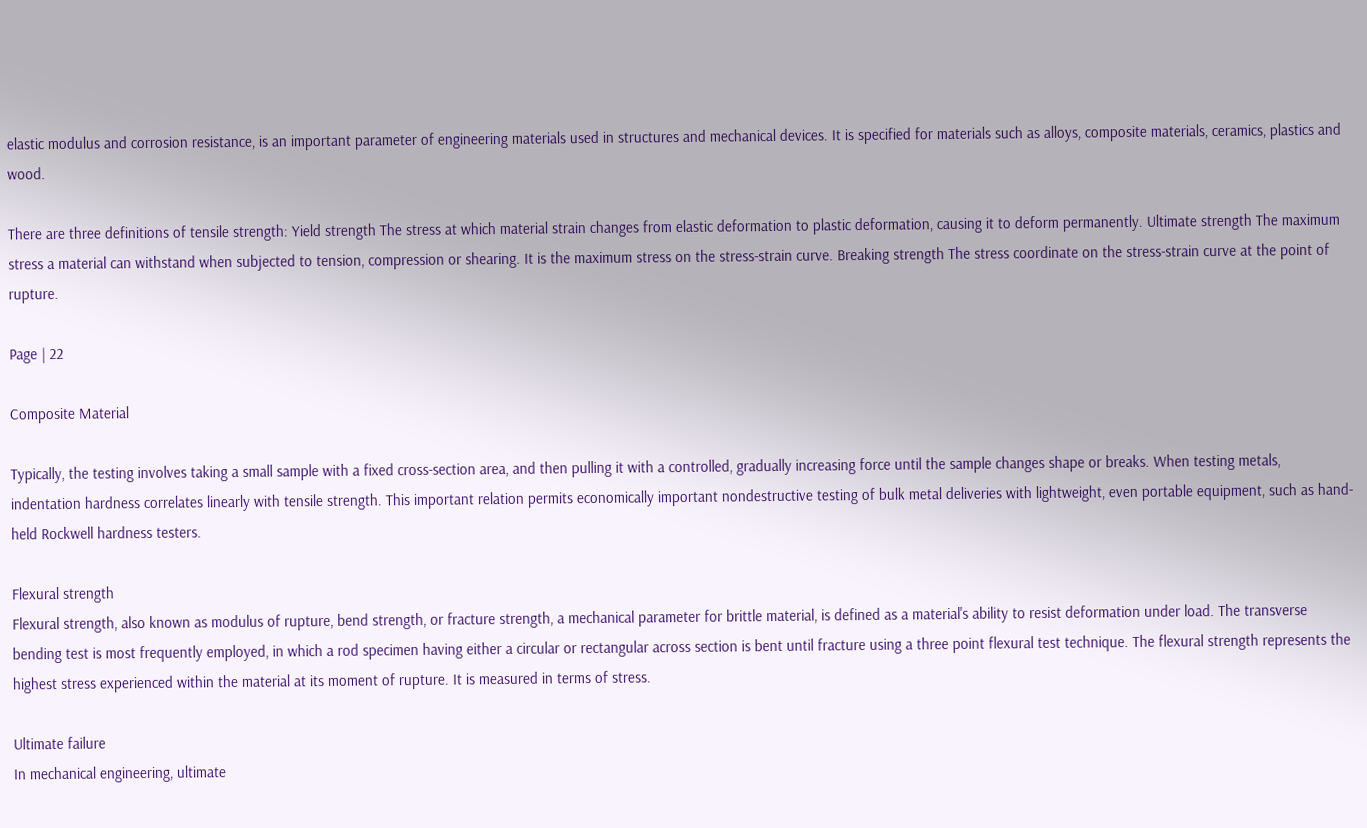elastic modulus and corrosion resistance, is an important parameter of engineering materials used in structures and mechanical devices. It is specified for materials such as alloys, composite materials, ceramics, plastics and wood.

There are three definitions of tensile strength: Yield strength The stress at which material strain changes from elastic deformation to plastic deformation, causing it to deform permanently. Ultimate strength The maximum stress a material can withstand when subjected to tension, compression or shearing. It is the maximum stress on the stress-strain curve. Breaking strength The stress coordinate on the stress-strain curve at the point of rupture.

Page | 22

Composite Material

Typically, the testing involves taking a small sample with a fixed cross-section area, and then pulling it with a controlled, gradually increasing force until the sample changes shape or breaks. When testing metals, indentation hardness correlates linearly with tensile strength. This important relation permits economically important nondestructive testing of bulk metal deliveries with lightweight, even portable equipment, such as hand-held Rockwell hardness testers.

Flexural strength
Flexural strength, also known as modulus of rupture, bend strength, or fracture strength, a mechanical parameter for brittle material, is defined as a material's ability to resist deformation under load. The transverse bending test is most frequently employed, in which a rod specimen having either a circular or rectangular across section is bent until fracture using a three point flexural test technique. The flexural strength represents the highest stress experienced within the material at its moment of rupture. It is measured in terms of stress.

Ultimate failure
In mechanical engineering, ultimate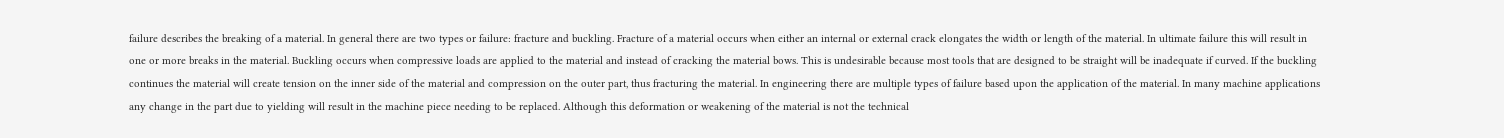failure describes the breaking of a material. In general there are two types or failure: fracture and buckling. Fracture of a material occurs when either an internal or external crack elongates the width or length of the material. In ultimate failure this will result in one or more breaks in the material. Buckling occurs when compressive loads are applied to the material and instead of cracking the material bows. This is undesirable because most tools that are designed to be straight will be inadequate if curved. If the buckling continues the material will create tension on the inner side of the material and compression on the outer part, thus fracturing the material. In engineering there are multiple types of failure based upon the application of the material. In many machine applications any change in the part due to yielding will result in the machine piece needing to be replaced. Although this deformation or weakening of the material is not the technical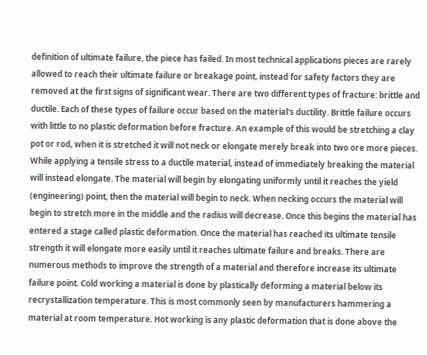definition of ultimate failure, the piece has failed. In most technical applications pieces are rarely allowed to reach their ultimate failure or breakage point, instead for safety factors they are removed at the first signs of significant wear. There are two different types of fracture: brittle and ductile. Each of these types of failure occur based on the material's ductility. Brittle failure occurs with little to no plastic deformation before fracture. An example of this would be stretching a clay pot or rod, when it is stretched it will not neck or elongate merely break into two ore more pieces. While applying a tensile stress to a ductile material, instead of immediately breaking the material will instead elongate. The material will begin by elongating uniformly until it reaches the yield (engineering) point, then the material will begin to neck. When necking occurs the material will begin to stretch more in the middle and the radius will decrease. Once this begins the material has entered a stage called plastic deformation. Once the material has reached its ultimate tensile strength it will elongate more easily until it reaches ultimate failure and breaks. There are numerous methods to improve the strength of a material and therefore increase its ultimate failure point. Cold working a material is done by plastically deforming a material below its recrystallization temperature. This is most commonly seen by manufacturers hammering a material at room temperature. Hot working is any plastic deformation that is done above the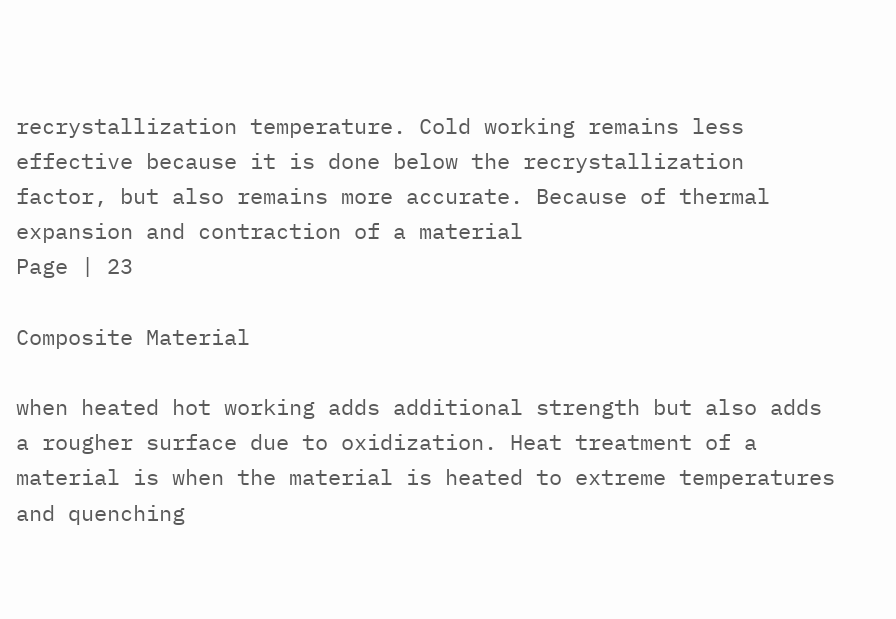recrystallization temperature. Cold working remains less effective because it is done below the recrystallization factor, but also remains more accurate. Because of thermal expansion and contraction of a material
Page | 23

Composite Material

when heated hot working adds additional strength but also adds a rougher surface due to oxidization. Heat treatment of a material is when the material is heated to extreme temperatures and quenching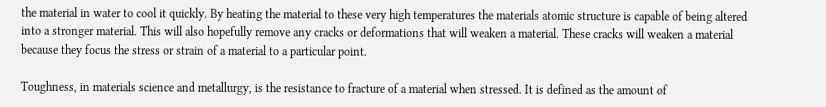the material in water to cool it quickly. By heating the material to these very high temperatures the materials atomic structure is capable of being altered into a stronger material. This will also hopefully remove any cracks or deformations that will weaken a material. These cracks will weaken a material because they focus the stress or strain of a material to a particular point.

Toughness, in materials science and metallurgy, is the resistance to fracture of a material when stressed. It is defined as the amount of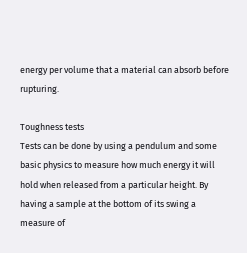energy per volume that a material can absorb before rupturing.

Toughness tests
Tests can be done by using a pendulum and some basic physics to measure how much energy it will hold when released from a particular height. By having a sample at the bottom of its swing a measure of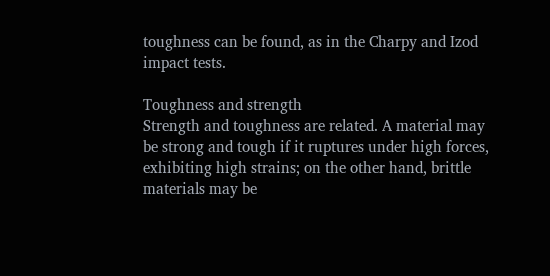toughness can be found, as in the Charpy and Izod impact tests.

Toughness and strength
Strength and toughness are related. A material may be strong and tough if it ruptures under high forces, exhibiting high strains; on the other hand, brittle materials may be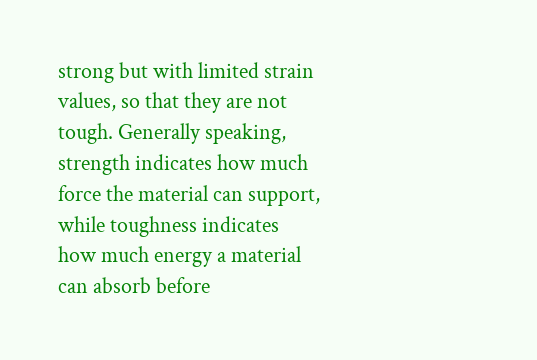strong but with limited strain values, so that they are not tough. Generally speaking, strength indicates how much force the material can support, while toughness indicates how much energy a material can absorb before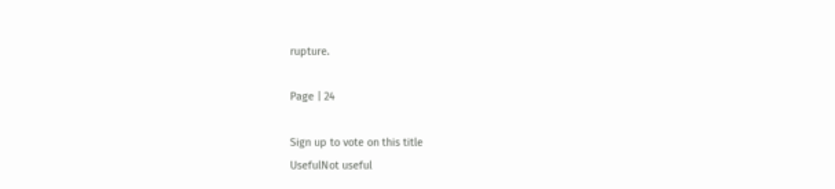rupture.

Page | 24

Sign up to vote on this title
UsefulNot useful